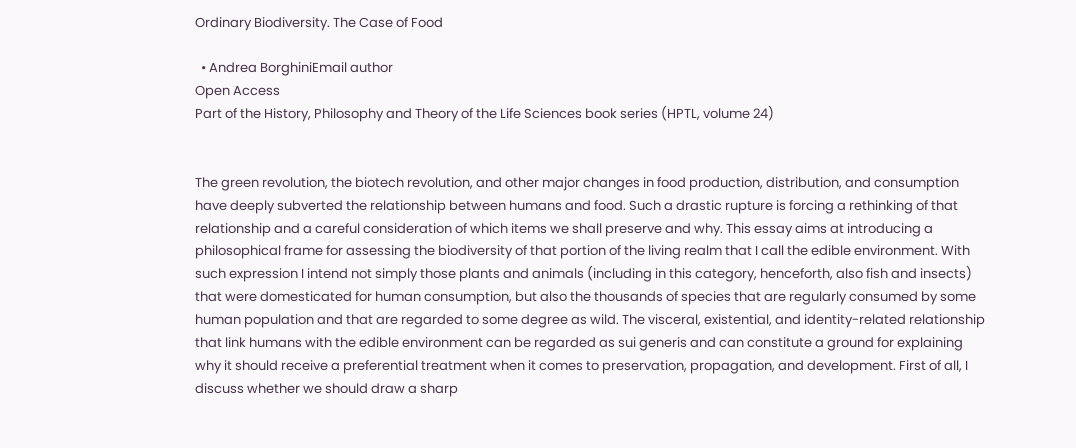Ordinary Biodiversity. The Case of Food

  • Andrea BorghiniEmail author
Open Access
Part of the History, Philosophy and Theory of the Life Sciences book series (HPTL, volume 24)


The green revolution, the biotech revolution, and other major changes in food production, distribution, and consumption have deeply subverted the relationship between humans and food. Such a drastic rupture is forcing a rethinking of that relationship and a careful consideration of which items we shall preserve and why. This essay aims at introducing a philosophical frame for assessing the biodiversity of that portion of the living realm that I call the edible environment. With such expression I intend not simply those plants and animals (including in this category, henceforth, also fish and insects) that were domesticated for human consumption, but also the thousands of species that are regularly consumed by some human population and that are regarded to some degree as wild. The visceral, existential, and identity-related relationship that link humans with the edible environment can be regarded as sui generis and can constitute a ground for explaining why it should receive a preferential treatment when it comes to preservation, propagation, and development. First of all, I discuss whether we should draw a sharp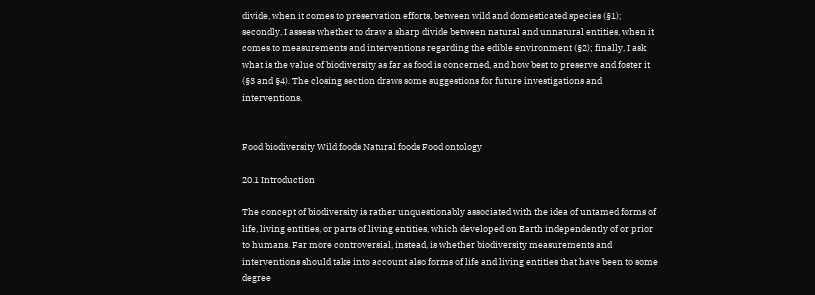divide, when it comes to preservation efforts, between wild and domesticated species (§1); secondly, I assess whether to draw a sharp divide between natural and unnatural entities, when it comes to measurements and interventions regarding the edible environment (§2); finally, I ask what is the value of biodiversity as far as food is concerned, and how best to preserve and foster it (§3 and §4). The closing section draws some suggestions for future investigations and interventions.


Food biodiversity Wild foods Natural foods Food ontology

20.1 Introduction

The concept of biodiversity is rather unquestionably associated with the idea of untamed forms of life, living entities, or parts of living entities, which developed on Earth independently of or prior to humans. Far more controversial, instead, is whether biodiversity measurements and interventions should take into account also forms of life and living entities that have been to some degree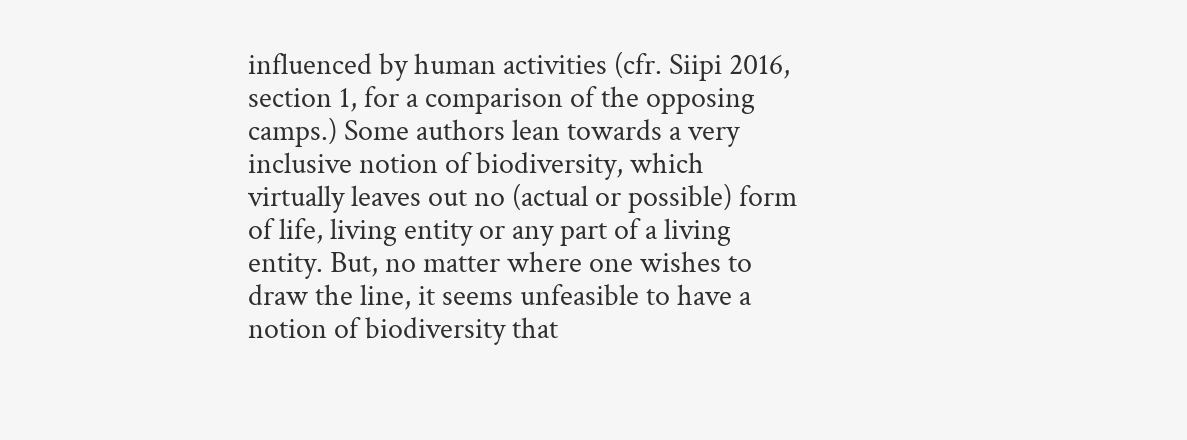influenced by human activities (cfr. Siipi 2016, section 1, for a comparison of the opposing camps.) Some authors lean towards a very inclusive notion of biodiversity, which virtually leaves out no (actual or possible) form of life, living entity or any part of a living entity. But, no matter where one wishes to draw the line, it seems unfeasible to have a notion of biodiversity that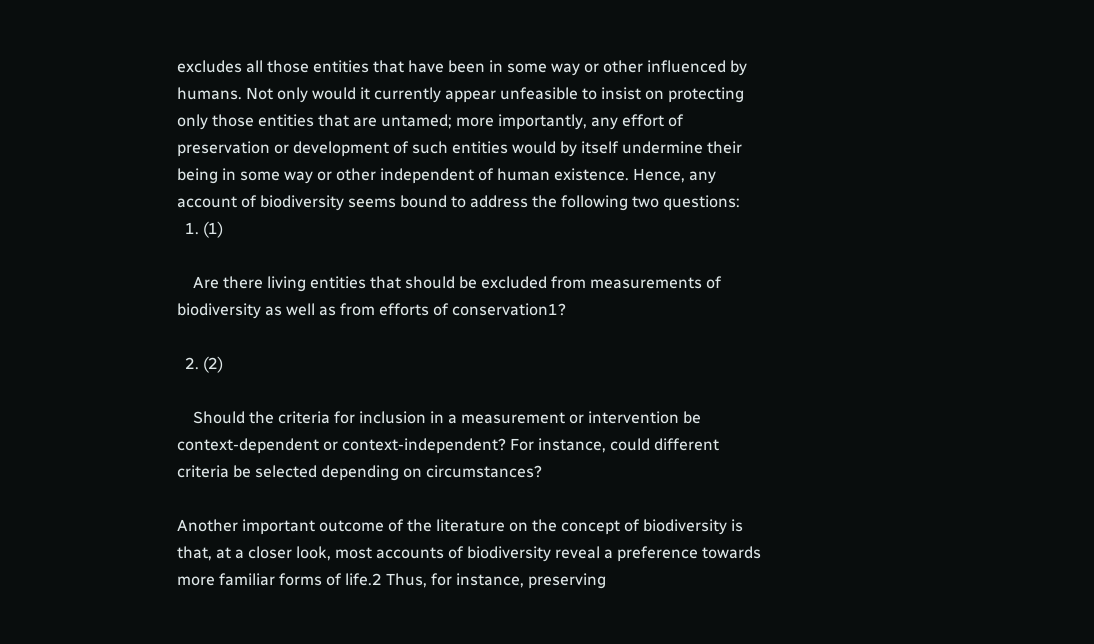excludes all those entities that have been in some way or other influenced by humans. Not only would it currently appear unfeasible to insist on protecting only those entities that are untamed; more importantly, any effort of preservation or development of such entities would by itself undermine their being in some way or other independent of human existence. Hence, any account of biodiversity seems bound to address the following two questions:
  1. (1)

    Are there living entities that should be excluded from measurements of biodiversity as well as from efforts of conservation1?

  2. (2)

    Should the criteria for inclusion in a measurement or intervention be context-dependent or context-independent? For instance, could different criteria be selected depending on circumstances?

Another important outcome of the literature on the concept of biodiversity is that, at a closer look, most accounts of biodiversity reveal a preference towards more familiar forms of life.2 Thus, for instance, preserving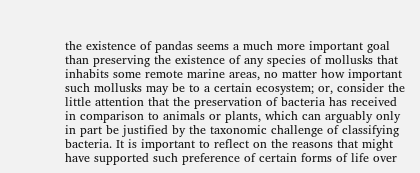the existence of pandas seems a much more important goal than preserving the existence of any species of mollusks that inhabits some remote marine areas, no matter how important such mollusks may be to a certain ecosystem; or, consider the little attention that the preservation of bacteria has received in comparison to animals or plants, which can arguably only in part be justified by the taxonomic challenge of classifying bacteria. It is important to reflect on the reasons that might have supported such preference of certain forms of life over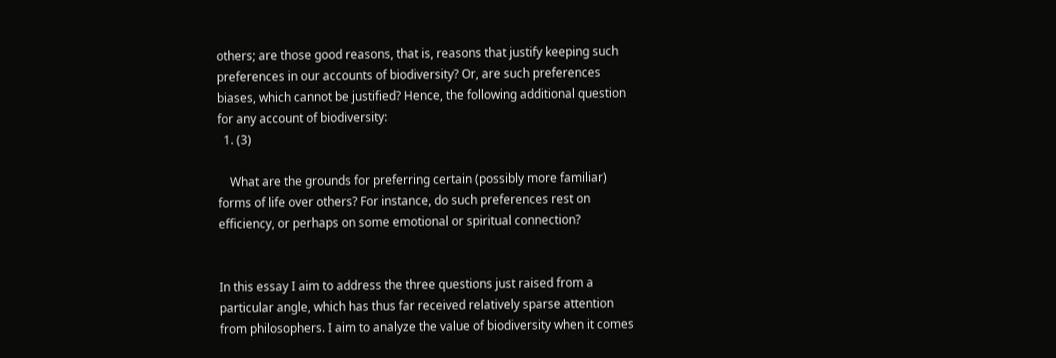others; are those good reasons, that is, reasons that justify keeping such preferences in our accounts of biodiversity? Or, are such preferences biases, which cannot be justified? Hence, the following additional question for any account of biodiversity:
  1. (3)

    What are the grounds for preferring certain (possibly more familiar) forms of life over others? For instance, do such preferences rest on efficiency, or perhaps on some emotional or spiritual connection?


In this essay I aim to address the three questions just raised from a particular angle, which has thus far received relatively sparse attention from philosophers. I aim to analyze the value of biodiversity when it comes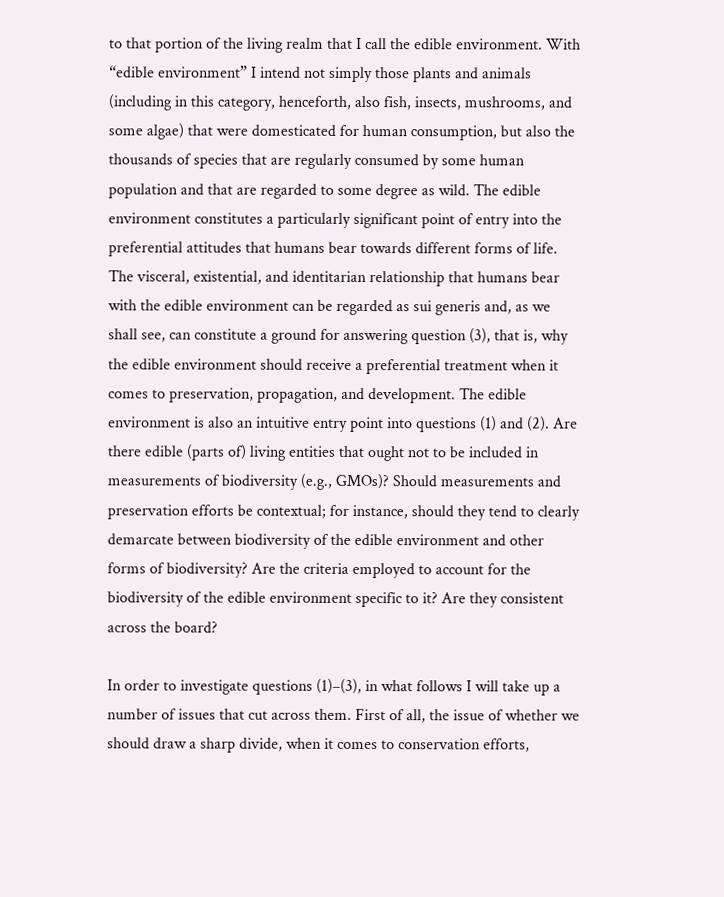to that portion of the living realm that I call the edible environment. With “edible environment” I intend not simply those plants and animals (including in this category, henceforth, also fish, insects, mushrooms, and some algae) that were domesticated for human consumption, but also the thousands of species that are regularly consumed by some human population and that are regarded to some degree as wild. The edible environment constitutes a particularly significant point of entry into the preferential attitudes that humans bear towards different forms of life. The visceral, existential, and identitarian relationship that humans bear with the edible environment can be regarded as sui generis and, as we shall see, can constitute a ground for answering question (3), that is, why the edible environment should receive a preferential treatment when it comes to preservation, propagation, and development. The edible environment is also an intuitive entry point into questions (1) and (2). Are there edible (parts of) living entities that ought not to be included in measurements of biodiversity (e.g., GMOs)? Should measurements and preservation efforts be contextual; for instance, should they tend to clearly demarcate between biodiversity of the edible environment and other forms of biodiversity? Are the criteria employed to account for the biodiversity of the edible environment specific to it? Are they consistent across the board?

In order to investigate questions (1)–(3), in what follows I will take up a number of issues that cut across them. First of all, the issue of whether we should draw a sharp divide, when it comes to conservation efforts,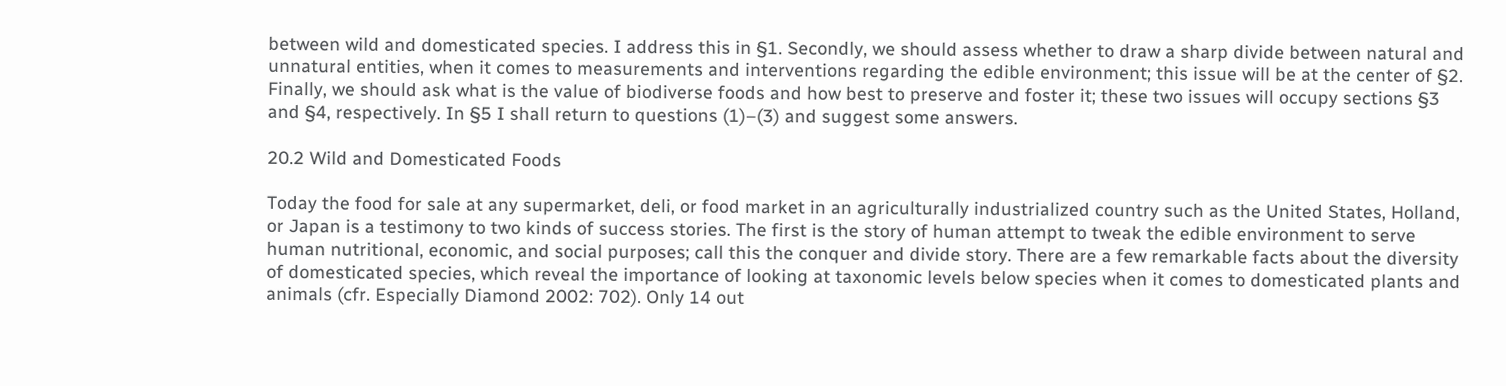between wild and domesticated species. I address this in §1. Secondly, we should assess whether to draw a sharp divide between natural and unnatural entities, when it comes to measurements and interventions regarding the edible environment; this issue will be at the center of §2. Finally, we should ask what is the value of biodiverse foods and how best to preserve and foster it; these two issues will occupy sections §3 and §4, respectively. In §5 I shall return to questions (1)–(3) and suggest some answers.

20.2 Wild and Domesticated Foods

Today the food for sale at any supermarket, deli, or food market in an agriculturally industrialized country such as the United States, Holland, or Japan is a testimony to two kinds of success stories. The first is the story of human attempt to tweak the edible environment to serve human nutritional, economic, and social purposes; call this the conquer and divide story. There are a few remarkable facts about the diversity of domesticated species, which reveal the importance of looking at taxonomic levels below species when it comes to domesticated plants and animals (cfr. Especially Diamond 2002: 702). Only 14 out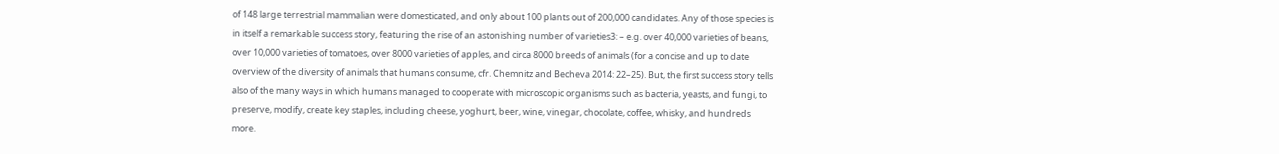of 148 large terrestrial mammalian were domesticated, and only about 100 plants out of 200,000 candidates. Any of those species is in itself a remarkable success story, featuring the rise of an astonishing number of varieties3: – e.g. over 40,000 varieties of beans, over 10,000 varieties of tomatoes, over 8000 varieties of apples, and circa 8000 breeds of animals (for a concise and up to date overview of the diversity of animals that humans consume, cfr. Chemnitz and Becheva 2014: 22–25). But, the first success story tells also of the many ways in which humans managed to cooperate with microscopic organisms such as bacteria, yeasts, and fungi, to preserve, modify, create key staples, including cheese, yoghurt, beer, wine, vinegar, chocolate, coffee, whisky, and hundreds more.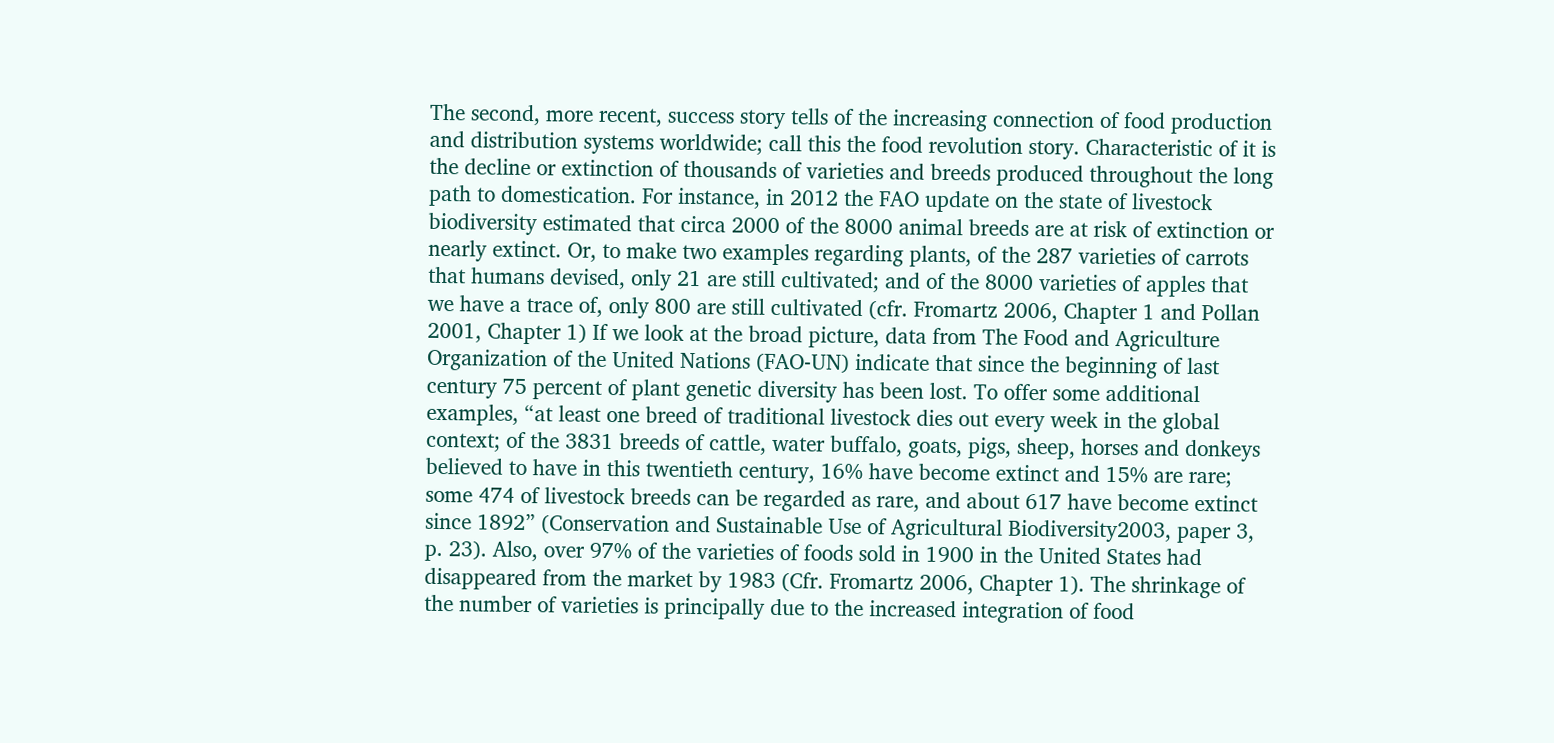The second, more recent, success story tells of the increasing connection of food production and distribution systems worldwide; call this the food revolution story. Characteristic of it is the decline or extinction of thousands of varieties and breeds produced throughout the long path to domestication. For instance, in 2012 the FAO update on the state of livestock biodiversity estimated that circa 2000 of the 8000 animal breeds are at risk of extinction or nearly extinct. Or, to make two examples regarding plants, of the 287 varieties of carrots that humans devised, only 21 are still cultivated; and of the 8000 varieties of apples that we have a trace of, only 800 are still cultivated (cfr. Fromartz 2006, Chapter 1 and Pollan 2001, Chapter 1) If we look at the broad picture, data from The Food and Agriculture Organization of the United Nations (FAO-UN) indicate that since the beginning of last century 75 percent of plant genetic diversity has been lost. To offer some additional examples, “at least one breed of traditional livestock dies out every week in the global context; of the 3831 breeds of cattle, water buffalo, goats, pigs, sheep, horses and donkeys believed to have in this twentieth century, 16% have become extinct and 15% are rare; some 474 of livestock breeds can be regarded as rare, and about 617 have become extinct since 1892” (Conservation and Sustainable Use of Agricultural Biodiversity2003, paper 3, p. 23). Also, over 97% of the varieties of foods sold in 1900 in the United States had disappeared from the market by 1983 (Cfr. Fromartz 2006, Chapter 1). The shrinkage of the number of varieties is principally due to the increased integration of food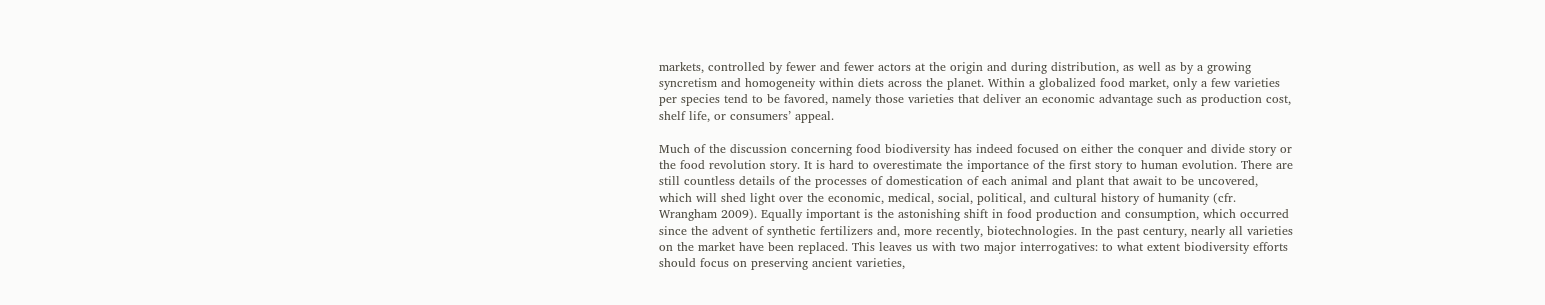markets, controlled by fewer and fewer actors at the origin and during distribution, as well as by a growing syncretism and homogeneity within diets across the planet. Within a globalized food market, only a few varieties per species tend to be favored, namely those varieties that deliver an economic advantage such as production cost, shelf life, or consumers’ appeal.

Much of the discussion concerning food biodiversity has indeed focused on either the conquer and divide story or the food revolution story. It is hard to overestimate the importance of the first story to human evolution. There are still countless details of the processes of domestication of each animal and plant that await to be uncovered, which will shed light over the economic, medical, social, political, and cultural history of humanity (cfr. Wrangham 2009). Equally important is the astonishing shift in food production and consumption, which occurred since the advent of synthetic fertilizers and, more recently, biotechnologies. In the past century, nearly all varieties on the market have been replaced. This leaves us with two major interrogatives: to what extent biodiversity efforts should focus on preserving ancient varieties,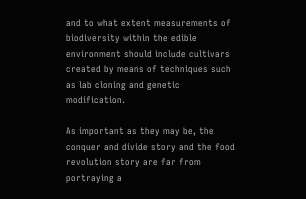and to what extent measurements of biodiversity within the edible environment should include cultivars created by means of techniques such as lab cloning and genetic modification.

As important as they may be, the conquer and divide story and the food revolution story are far from portraying a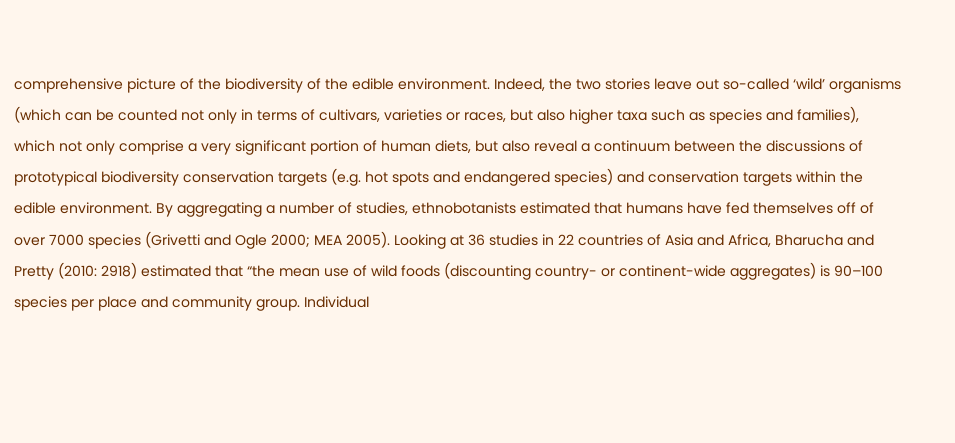comprehensive picture of the biodiversity of the edible environment. Indeed, the two stories leave out so-called ‘wild’ organisms (which can be counted not only in terms of cultivars, varieties or races, but also higher taxa such as species and families), which not only comprise a very significant portion of human diets, but also reveal a continuum between the discussions of prototypical biodiversity conservation targets (e.g. hot spots and endangered species) and conservation targets within the edible environment. By aggregating a number of studies, ethnobotanists estimated that humans have fed themselves off of over 7000 species (Grivetti and Ogle 2000; MEA 2005). Looking at 36 studies in 22 countries of Asia and Africa, Bharucha and Pretty (2010: 2918) estimated that “the mean use of wild foods (discounting country- or continent-wide aggregates) is 90–100 species per place and community group. Individual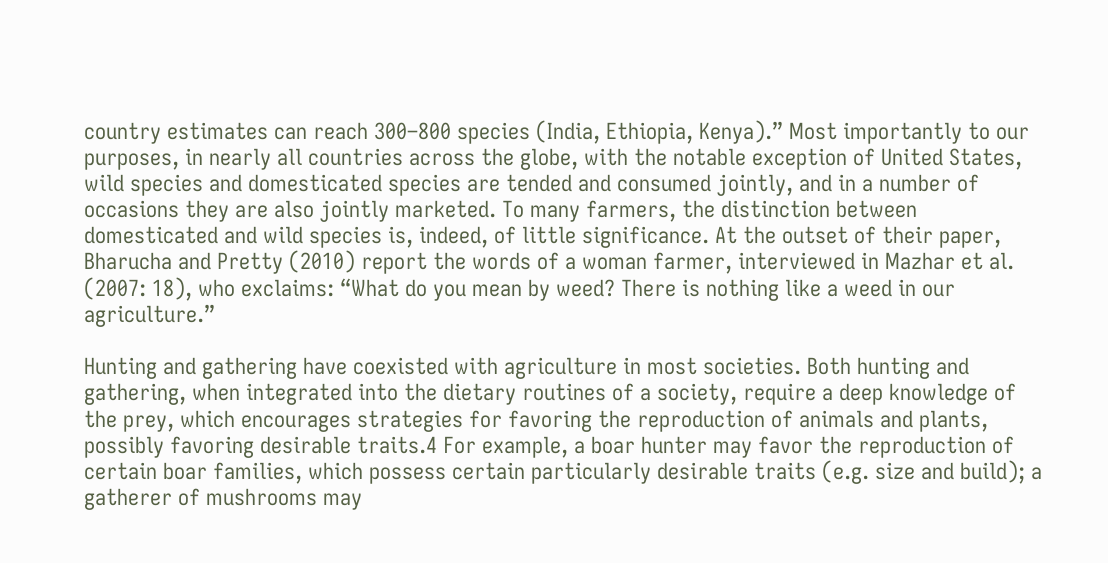country estimates can reach 300–800 species (India, Ethiopia, Kenya).” Most importantly to our purposes, in nearly all countries across the globe, with the notable exception of United States, wild species and domesticated species are tended and consumed jointly, and in a number of occasions they are also jointly marketed. To many farmers, the distinction between domesticated and wild species is, indeed, of little significance. At the outset of their paper, Bharucha and Pretty (2010) report the words of a woman farmer, interviewed in Mazhar et al. (2007: 18), who exclaims: “What do you mean by weed? There is nothing like a weed in our agriculture.”

Hunting and gathering have coexisted with agriculture in most societies. Both hunting and gathering, when integrated into the dietary routines of a society, require a deep knowledge of the prey, which encourages strategies for favoring the reproduction of animals and plants, possibly favoring desirable traits.4 For example, a boar hunter may favor the reproduction of certain boar families, which possess certain particularly desirable traits (e.g. size and build); a gatherer of mushrooms may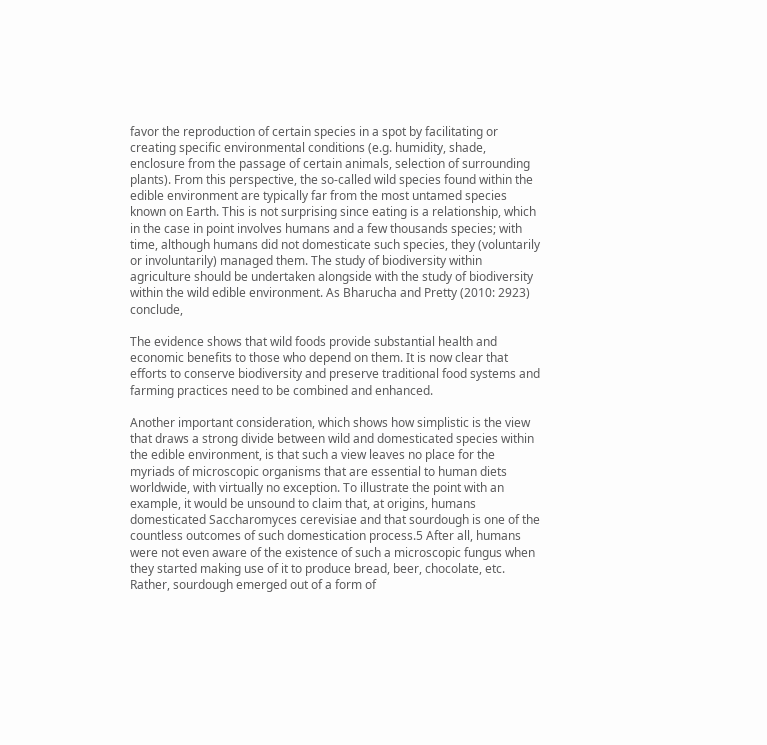favor the reproduction of certain species in a spot by facilitating or creating specific environmental conditions (e.g. humidity, shade, enclosure from the passage of certain animals, selection of surrounding plants). From this perspective, the so-called wild species found within the edible environment are typically far from the most untamed species known on Earth. This is not surprising since eating is a relationship, which in the case in point involves humans and a few thousands species; with time, although humans did not domesticate such species, they (voluntarily or involuntarily) managed them. The study of biodiversity within agriculture should be undertaken alongside with the study of biodiversity within the wild edible environment. As Bharucha and Pretty (2010: 2923) conclude,

The evidence shows that wild foods provide substantial health and economic benefits to those who depend on them. It is now clear that efforts to conserve biodiversity and preserve traditional food systems and farming practices need to be combined and enhanced.

Another important consideration, which shows how simplistic is the view that draws a strong divide between wild and domesticated species within the edible environment, is that such a view leaves no place for the myriads of microscopic organisms that are essential to human diets worldwide, with virtually no exception. To illustrate the point with an example, it would be unsound to claim that, at origins, humans domesticated Saccharomyces cerevisiae and that sourdough is one of the countless outcomes of such domestication process.5 After all, humans were not even aware of the existence of such a microscopic fungus when they started making use of it to produce bread, beer, chocolate, etc. Rather, sourdough emerged out of a form of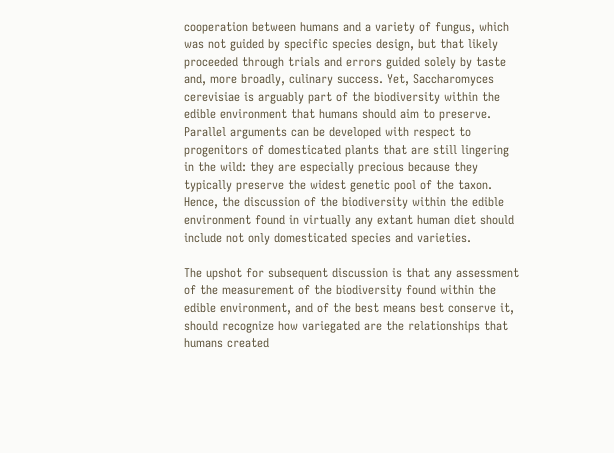cooperation between humans and a variety of fungus, which was not guided by specific species design, but that likely proceeded through trials and errors guided solely by taste and, more broadly, culinary success. Yet, Saccharomyces cerevisiae is arguably part of the biodiversity within the edible environment that humans should aim to preserve. Parallel arguments can be developed with respect to progenitors of domesticated plants that are still lingering in the wild: they are especially precious because they typically preserve the widest genetic pool of the taxon. Hence, the discussion of the biodiversity within the edible environment found in virtually any extant human diet should include not only domesticated species and varieties.

The upshot for subsequent discussion is that any assessment of the measurement of the biodiversity found within the edible environment, and of the best means best conserve it, should recognize how variegated are the relationships that humans created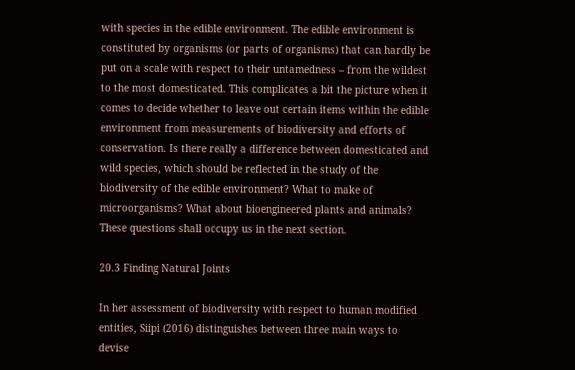with species in the edible environment. The edible environment is constituted by organisms (or parts of organisms) that can hardly be put on a scale with respect to their untamedness – from the wildest to the most domesticated. This complicates a bit the picture when it comes to decide whether to leave out certain items within the edible environment from measurements of biodiversity and efforts of conservation. Is there really a difference between domesticated and wild species, which should be reflected in the study of the biodiversity of the edible environment? What to make of microorganisms? What about bioengineered plants and animals? These questions shall occupy us in the next section.

20.3 Finding Natural Joints

In her assessment of biodiversity with respect to human modified entities, Siipi (2016) distinguishes between three main ways to devise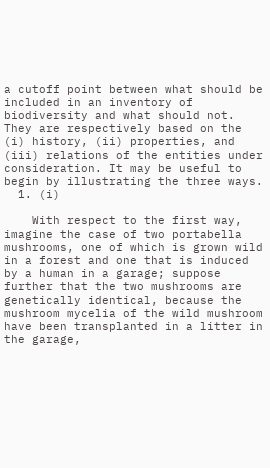a cutoff point between what should be included in an inventory of biodiversity and what should not. They are respectively based on the (i) history, (ii) properties, and (iii) relations of the entities under consideration. It may be useful to begin by illustrating the three ways.
  1. (i)

    With respect to the first way, imagine the case of two portabella mushrooms, one of which is grown wild in a forest and one that is induced by a human in a garage; suppose further that the two mushrooms are genetically identical, because the mushroom mycelia of the wild mushroom have been transplanted in a litter in the garage,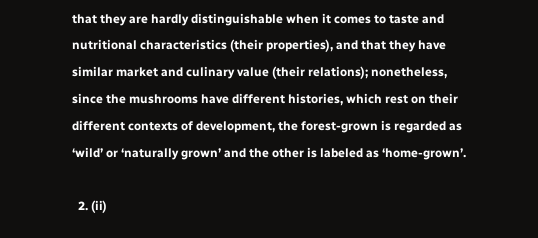that they are hardly distinguishable when it comes to taste and nutritional characteristics (their properties), and that they have similar market and culinary value (their relations); nonetheless, since the mushrooms have different histories, which rest on their different contexts of development, the forest-grown is regarded as ‘wild’ or ‘naturally grown’ and the other is labeled as ‘home-grown’.

  2. (ii)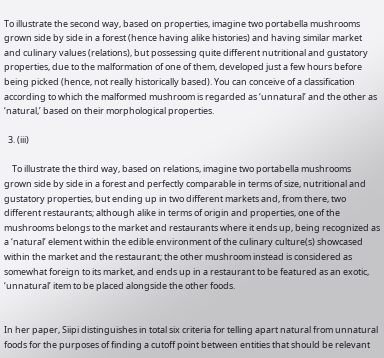To illustrate the second way, based on properties, imagine two portabella mushrooms grown side by side in a forest (hence having alike histories) and having similar market and culinary values (relations), but possessing quite different nutritional and gustatory properties, due to the malformation of one of them, developed just a few hours before being picked (hence, not really historically based). You can conceive of a classification according to which the malformed mushroom is regarded as ‘unnatural’ and the other as ‘natural,’ based on their morphological properties.

  3. (iii)

    To illustrate the third way, based on relations, imagine two portabella mushrooms grown side by side in a forest and perfectly comparable in terms of size, nutritional and gustatory properties, but ending up in two different markets and, from there, two different restaurants; although alike in terms of origin and properties, one of the mushrooms belongs to the market and restaurants where it ends up, being recognized as a ‘natural’ element within the edible environment of the culinary culture(s) showcased within the market and the restaurant; the other mushroom instead is considered as somewhat foreign to its market, and ends up in a restaurant to be featured as an exotic, ‘unnatural’ item to be placed alongside the other foods.


In her paper, Siipi distinguishes in total six criteria for telling apart natural from unnatural foods for the purposes of finding a cutoff point between entities that should be relevant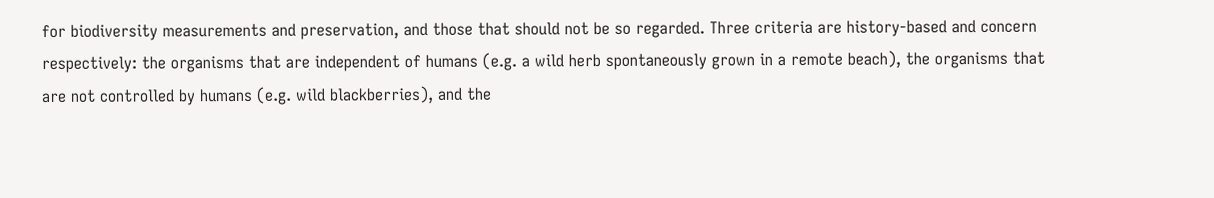for biodiversity measurements and preservation, and those that should not be so regarded. Three criteria are history-based and concern respectively: the organisms that are independent of humans (e.g. a wild herb spontaneously grown in a remote beach), the organisms that are not controlled by humans (e.g. wild blackberries), and the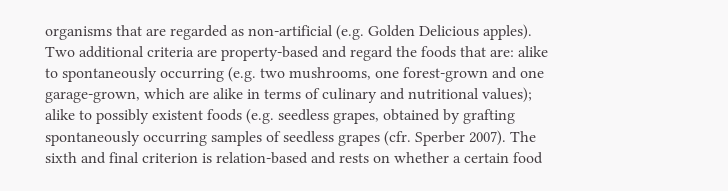organisms that are regarded as non-artificial (e.g. Golden Delicious apples). Two additional criteria are property-based and regard the foods that are: alike to spontaneously occurring (e.g. two mushrooms, one forest-grown and one garage-grown, which are alike in terms of culinary and nutritional values); alike to possibly existent foods (e.g. seedless grapes, obtained by grafting spontaneously occurring samples of seedless grapes (cfr. Sperber 2007). The sixth and final criterion is relation-based and rests on whether a certain food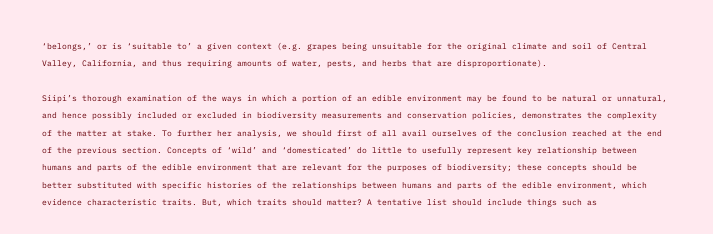‘belongs,’ or is ‘suitable to’ a given context (e.g. grapes being unsuitable for the original climate and soil of Central Valley, California, and thus requiring amounts of water, pests, and herbs that are disproportionate).

Siipi’s thorough examination of the ways in which a portion of an edible environment may be found to be natural or unnatural, and hence possibly included or excluded in biodiversity measurements and conservation policies, demonstrates the complexity of the matter at stake. To further her analysis, we should first of all avail ourselves of the conclusion reached at the end of the previous section. Concepts of ‘wild’ and ‘domesticated’ do little to usefully represent key relationship between humans and parts of the edible environment that are relevant for the purposes of biodiversity; these concepts should be better substituted with specific histories of the relationships between humans and parts of the edible environment, which evidence characteristic traits. But, which traits should matter? A tentative list should include things such as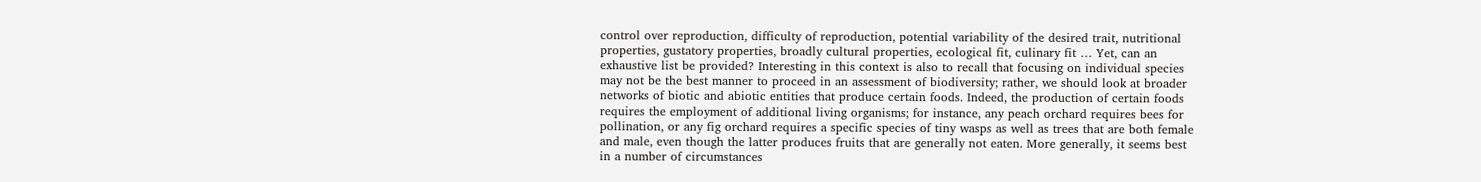control over reproduction, difficulty of reproduction, potential variability of the desired trait, nutritional properties, gustatory properties, broadly cultural properties, ecological fit, culinary fit … Yet, can an exhaustive list be provided? Interesting in this context is also to recall that focusing on individual species may not be the best manner to proceed in an assessment of biodiversity; rather, we should look at broader networks of biotic and abiotic entities that produce certain foods. Indeed, the production of certain foods requires the employment of additional living organisms; for instance, any peach orchard requires bees for pollination, or any fig orchard requires a specific species of tiny wasps as well as trees that are both female and male, even though the latter produces fruits that are generally not eaten. More generally, it seems best in a number of circumstances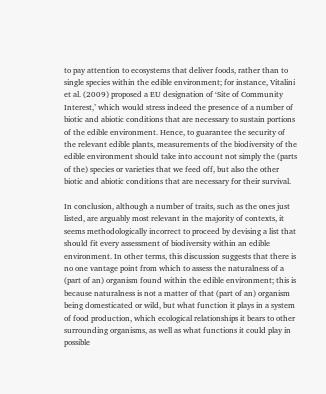to pay attention to ecosystems that deliver foods, rather than to single species within the edible environment; for instance, Vitalini et al. (2009) proposed a EU designation of ‘Site of Community Interest,’ which would stress indeed the presence of a number of biotic and abiotic conditions that are necessary to sustain portions of the edible environment. Hence, to guarantee the security of the relevant edible plants, measurements of the biodiversity of the edible environment should take into account not simply the (parts of the) species or varieties that we feed off, but also the other biotic and abiotic conditions that are necessary for their survival.

In conclusion, although a number of traits, such as the ones just listed, are arguably most relevant in the majority of contexts, it seems methodologically incorrect to proceed by devising a list that should fit every assessment of biodiversity within an edible environment. In other terms, this discussion suggests that there is no one vantage point from which to assess the naturalness of a (part of an) organism found within the edible environment; this is because naturalness is not a matter of that (part of an) organism being domesticated or wild, but what function it plays in a system of food production, which ecological relationships it bears to other surrounding organisms, as well as what functions it could play in possible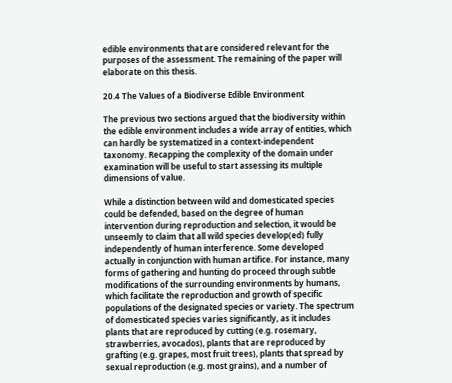edible environments that are considered relevant for the purposes of the assessment. The remaining of the paper will elaborate on this thesis.

20.4 The Values of a Biodiverse Edible Environment

The previous two sections argued that the biodiversity within the edible environment includes a wide array of entities, which can hardly be systematized in a context-independent taxonomy. Recapping the complexity of the domain under examination will be useful to start assessing its multiple dimensions of value.

While a distinction between wild and domesticated species could be defended, based on the degree of human intervention during reproduction and selection, it would be unseemly to claim that all wild species develop(ed) fully independently of human interference. Some developed actually in conjunction with human artifice. For instance, many forms of gathering and hunting do proceed through subtle modifications of the surrounding environments by humans, which facilitate the reproduction and growth of specific populations of the designated species or variety. The spectrum of domesticated species varies significantly, as it includes plants that are reproduced by cutting (e.g. rosemary, strawberries, avocados), plants that are reproduced by grafting (e.g. grapes, most fruit trees), plants that spread by sexual reproduction (e.g. most grains), and a number of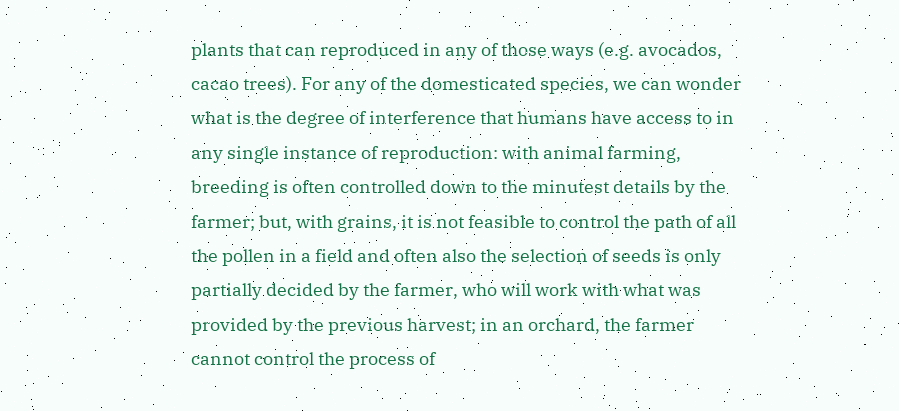plants that can reproduced in any of those ways (e.g. avocados, cacao trees). For any of the domesticated species, we can wonder what is the degree of interference that humans have access to in any single instance of reproduction: with animal farming, breeding is often controlled down to the minutest details by the farmer; but, with grains, it is not feasible to control the path of all the pollen in a field and often also the selection of seeds is only partially decided by the farmer, who will work with what was provided by the previous harvest; in an orchard, the farmer cannot control the process of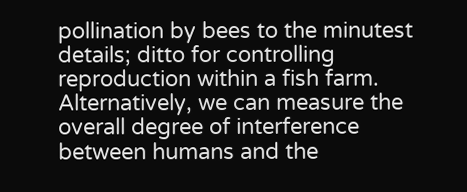pollination by bees to the minutest details; ditto for controlling reproduction within a fish farm. Alternatively, we can measure the overall degree of interference between humans and the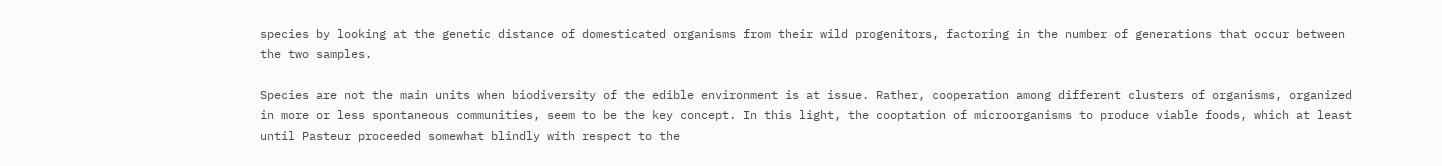species by looking at the genetic distance of domesticated organisms from their wild progenitors, factoring in the number of generations that occur between the two samples.

Species are not the main units when biodiversity of the edible environment is at issue. Rather, cooperation among different clusters of organisms, organized in more or less spontaneous communities, seem to be the key concept. In this light, the cooptation of microorganisms to produce viable foods, which at least until Pasteur proceeded somewhat blindly with respect to the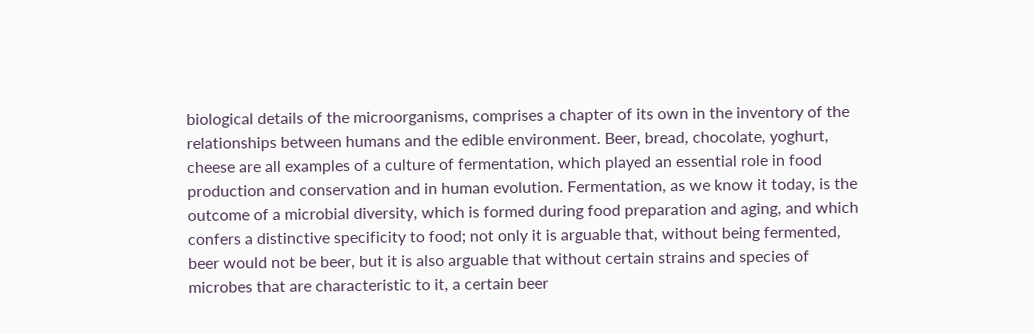biological details of the microorganisms, comprises a chapter of its own in the inventory of the relationships between humans and the edible environment. Beer, bread, chocolate, yoghurt, cheese are all examples of a culture of fermentation, which played an essential role in food production and conservation and in human evolution. Fermentation, as we know it today, is the outcome of a microbial diversity, which is formed during food preparation and aging, and which confers a distinctive specificity to food; not only it is arguable that, without being fermented, beer would not be beer, but it is also arguable that without certain strains and species of microbes that are characteristic to it, a certain beer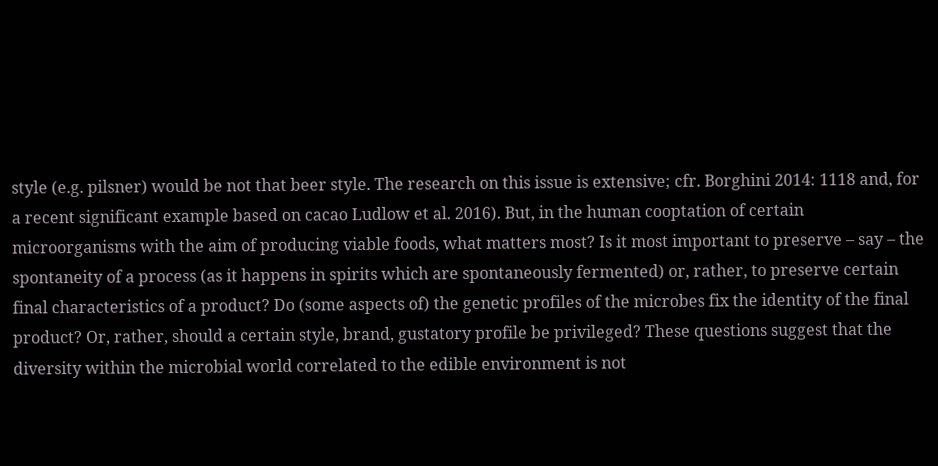style (e.g. pilsner) would be not that beer style. The research on this issue is extensive; cfr. Borghini 2014: 1118 and, for a recent significant example based on cacao Ludlow et al. 2016). But, in the human cooptation of certain microorganisms with the aim of producing viable foods, what matters most? Is it most important to preserve – say – the spontaneity of a process (as it happens in spirits which are spontaneously fermented) or, rather, to preserve certain final characteristics of a product? Do (some aspects of) the genetic profiles of the microbes fix the identity of the final product? Or, rather, should a certain style, brand, gustatory profile be privileged? These questions suggest that the diversity within the microbial world correlated to the edible environment is not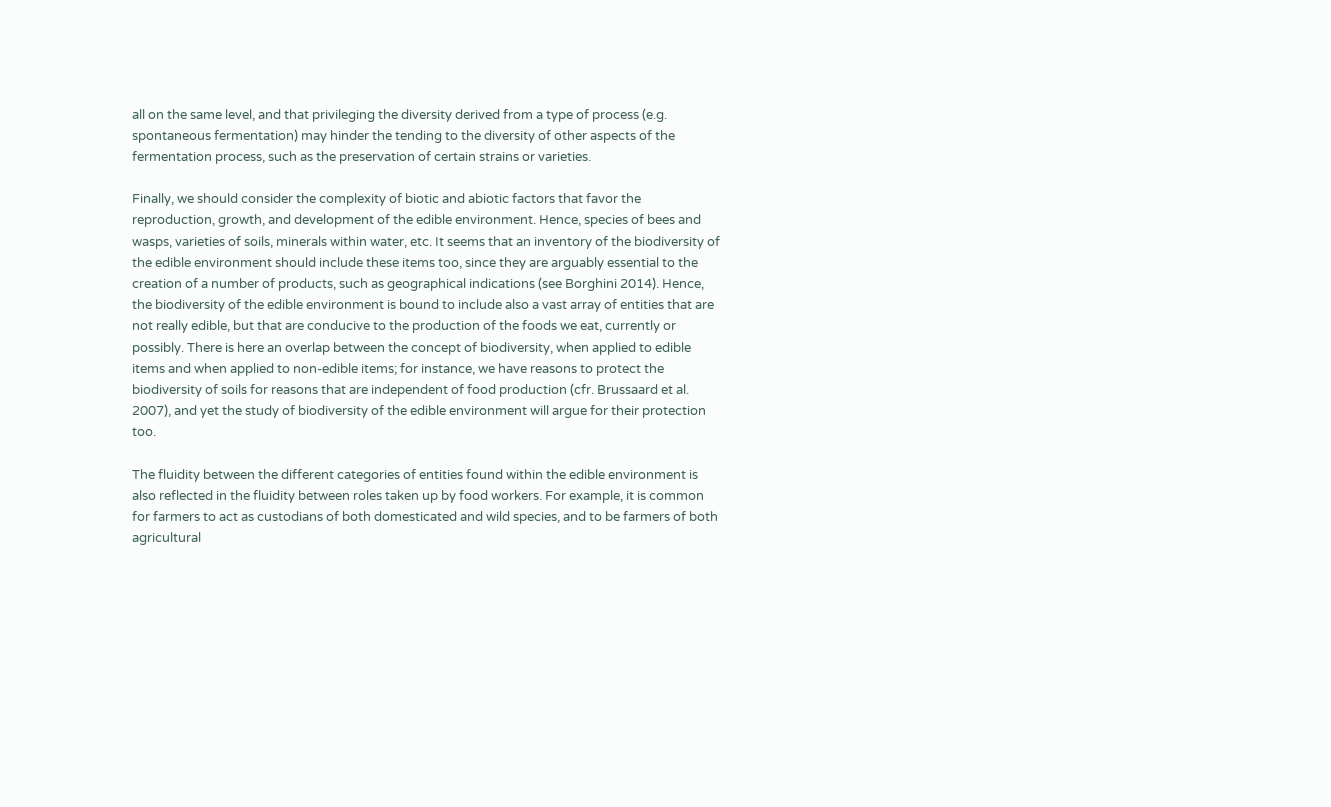all on the same level, and that privileging the diversity derived from a type of process (e.g. spontaneous fermentation) may hinder the tending to the diversity of other aspects of the fermentation process, such as the preservation of certain strains or varieties.

Finally, we should consider the complexity of biotic and abiotic factors that favor the reproduction, growth, and development of the edible environment. Hence, species of bees and wasps, varieties of soils, minerals within water, etc. It seems that an inventory of the biodiversity of the edible environment should include these items too, since they are arguably essential to the creation of a number of products, such as geographical indications (see Borghini 2014). Hence, the biodiversity of the edible environment is bound to include also a vast array of entities that are not really edible, but that are conducive to the production of the foods we eat, currently or possibly. There is here an overlap between the concept of biodiversity, when applied to edible items and when applied to non-edible items; for instance, we have reasons to protect the biodiversity of soils for reasons that are independent of food production (cfr. Brussaard et al. 2007), and yet the study of biodiversity of the edible environment will argue for their protection too.

The fluidity between the different categories of entities found within the edible environment is also reflected in the fluidity between roles taken up by food workers. For example, it is common for farmers to act as custodians of both domesticated and wild species, and to be farmers of both agricultural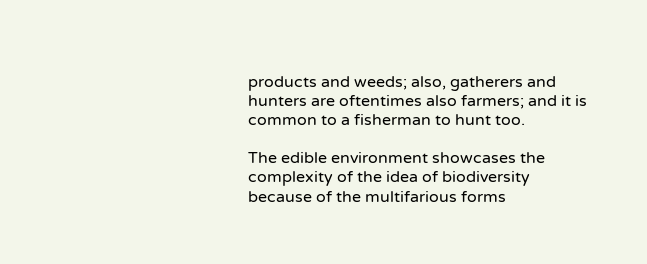products and weeds; also, gatherers and hunters are oftentimes also farmers; and it is common to a fisherman to hunt too.

The edible environment showcases the complexity of the idea of biodiversity because of the multifarious forms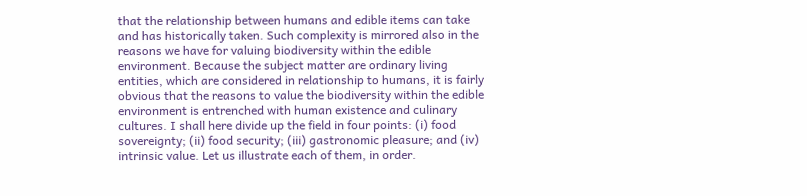that the relationship between humans and edible items can take and has historically taken. Such complexity is mirrored also in the reasons we have for valuing biodiversity within the edible environment. Because the subject matter are ordinary living entities, which are considered in relationship to humans, it is fairly obvious that the reasons to value the biodiversity within the edible environment is entrenched with human existence and culinary cultures. I shall here divide up the field in four points: (i) food sovereignty; (ii) food security; (iii) gastronomic pleasure; and (iv) intrinsic value. Let us illustrate each of them, in order.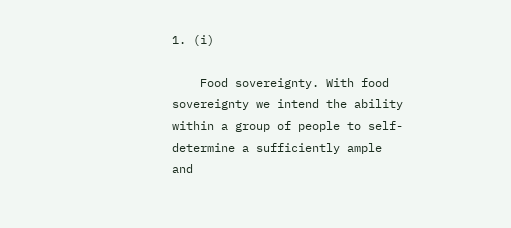1. (i)

    Food sovereignty. With food sovereignty we intend the ability within a group of people to self-determine a sufficiently ample and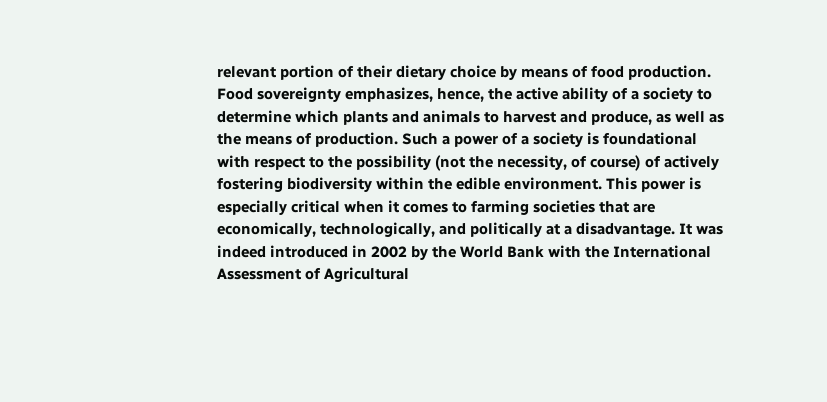relevant portion of their dietary choice by means of food production. Food sovereignty emphasizes, hence, the active ability of a society to determine which plants and animals to harvest and produce, as well as the means of production. Such a power of a society is foundational with respect to the possibility (not the necessity, of course) of actively fostering biodiversity within the edible environment. This power is especially critical when it comes to farming societies that are economically, technologically, and politically at a disadvantage. It was indeed introduced in 2002 by the World Bank with the International Assessment of Agricultural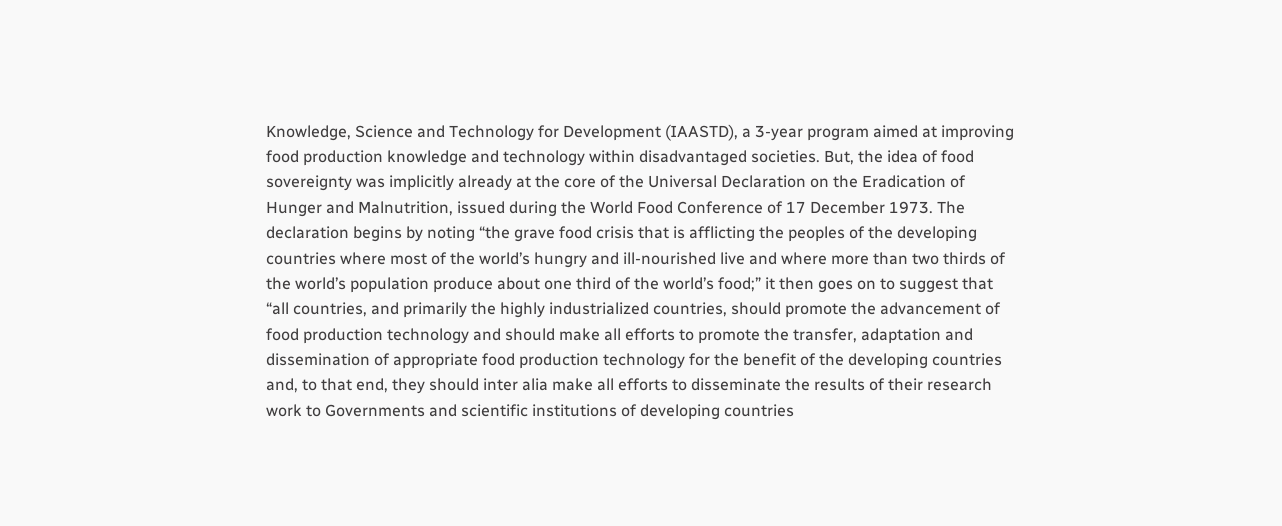Knowledge, Science and Technology for Development (IAASTD), a 3-year program aimed at improving food production knowledge and technology within disadvantaged societies. But, the idea of food sovereignty was implicitly already at the core of the Universal Declaration on the Eradication of Hunger and Malnutrition, issued during the World Food Conference of 17 December 1973. The declaration begins by noting “the grave food crisis that is afflicting the peoples of the developing countries where most of the world’s hungry and ill-nourished live and where more than two thirds of the world’s population produce about one third of the world’s food;” it then goes on to suggest that “all countries, and primarily the highly industrialized countries, should promote the advancement of food production technology and should make all efforts to promote the transfer, adaptation and dissemination of appropriate food production technology for the benefit of the developing countries and, to that end, they should inter alia make all efforts to disseminate the results of their research work to Governments and scientific institutions of developing countries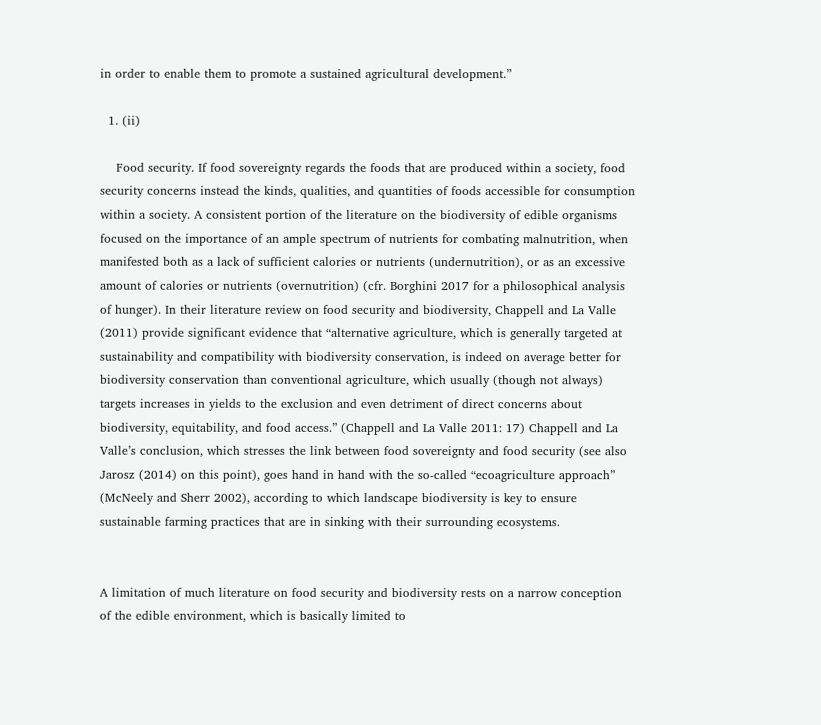in order to enable them to promote a sustained agricultural development.”

  1. (ii)

    Food security. If food sovereignty regards the foods that are produced within a society, food security concerns instead the kinds, qualities, and quantities of foods accessible for consumption within a society. A consistent portion of the literature on the biodiversity of edible organisms focused on the importance of an ample spectrum of nutrients for combating malnutrition, when manifested both as a lack of sufficient calories or nutrients (undernutrition), or as an excessive amount of calories or nutrients (overnutrition) (cfr. Borghini 2017 for a philosophical analysis of hunger). In their literature review on food security and biodiversity, Chappell and La Valle (2011) provide significant evidence that “alternative agriculture, which is generally targeted at sustainability and compatibility with biodiversity conservation, is indeed on average better for biodiversity conservation than conventional agriculture, which usually (though not always) targets increases in yields to the exclusion and even detriment of direct concerns about biodiversity, equitability, and food access.” (Chappell and La Valle 2011: 17) Chappell and La Valle’s conclusion, which stresses the link between food sovereignty and food security (see also Jarosz (2014) on this point), goes hand in hand with the so-called “ecoagriculture approach” (McNeely and Sherr 2002), according to which landscape biodiversity is key to ensure sustainable farming practices that are in sinking with their surrounding ecosystems.


A limitation of much literature on food security and biodiversity rests on a narrow conception of the edible environment, which is basically limited to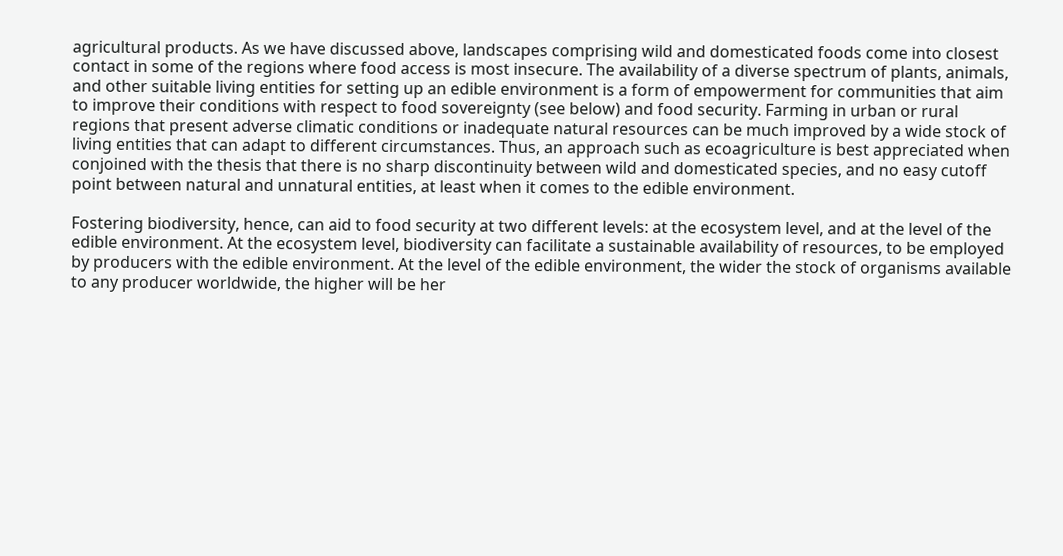agricultural products. As we have discussed above, landscapes comprising wild and domesticated foods come into closest contact in some of the regions where food access is most insecure. The availability of a diverse spectrum of plants, animals, and other suitable living entities for setting up an edible environment is a form of empowerment for communities that aim to improve their conditions with respect to food sovereignty (see below) and food security. Farming in urban or rural regions that present adverse climatic conditions or inadequate natural resources can be much improved by a wide stock of living entities that can adapt to different circumstances. Thus, an approach such as ecoagriculture is best appreciated when conjoined with the thesis that there is no sharp discontinuity between wild and domesticated species, and no easy cutoff point between natural and unnatural entities, at least when it comes to the edible environment.

Fostering biodiversity, hence, can aid to food security at two different levels: at the ecosystem level, and at the level of the edible environment. At the ecosystem level, biodiversity can facilitate a sustainable availability of resources, to be employed by producers with the edible environment. At the level of the edible environment, the wider the stock of organisms available to any producer worldwide, the higher will be her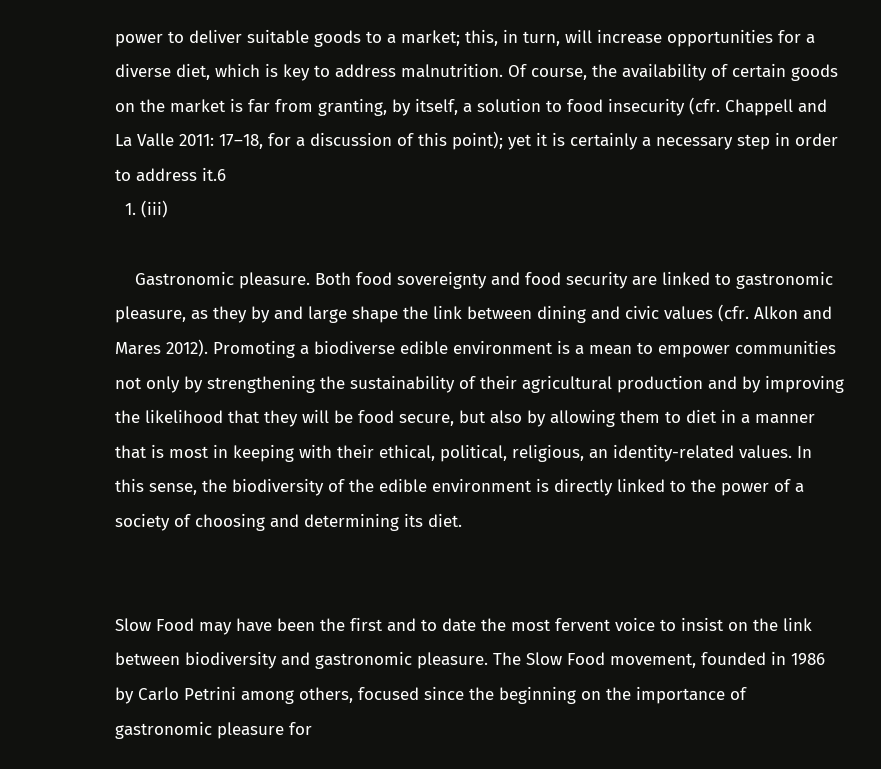power to deliver suitable goods to a market; this, in turn, will increase opportunities for a diverse diet, which is key to address malnutrition. Of course, the availability of certain goods on the market is far from granting, by itself, a solution to food insecurity (cfr. Chappell and La Valle 2011: 17–18, for a discussion of this point); yet it is certainly a necessary step in order to address it.6
  1. (iii)

    Gastronomic pleasure. Both food sovereignty and food security are linked to gastronomic pleasure, as they by and large shape the link between dining and civic values (cfr. Alkon and Mares 2012). Promoting a biodiverse edible environment is a mean to empower communities not only by strengthening the sustainability of their agricultural production and by improving the likelihood that they will be food secure, but also by allowing them to diet in a manner that is most in keeping with their ethical, political, religious, an identity-related values. In this sense, the biodiversity of the edible environment is directly linked to the power of a society of choosing and determining its diet.


Slow Food may have been the first and to date the most fervent voice to insist on the link between biodiversity and gastronomic pleasure. The Slow Food movement, founded in 1986 by Carlo Petrini among others, focused since the beginning on the importance of gastronomic pleasure for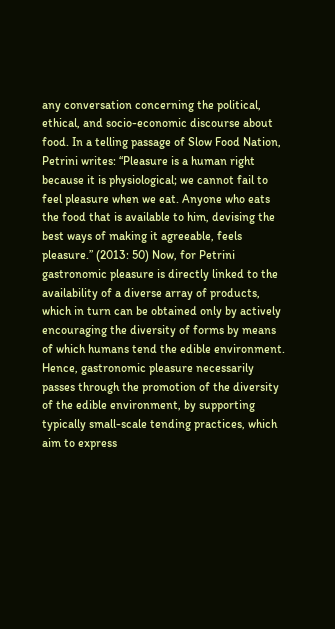any conversation concerning the political, ethical, and socio-economic discourse about food. In a telling passage of Slow Food Nation, Petrini writes: “Pleasure is a human right because it is physiological; we cannot fail to feel pleasure when we eat. Anyone who eats the food that is available to him, devising the best ways of making it agreeable, feels pleasure.” (2013: 50) Now, for Petrini gastronomic pleasure is directly linked to the availability of a diverse array of products, which in turn can be obtained only by actively encouraging the diversity of forms by means of which humans tend the edible environment. Hence, gastronomic pleasure necessarily passes through the promotion of the diversity of the edible environment, by supporting typically small-scale tending practices, which aim to express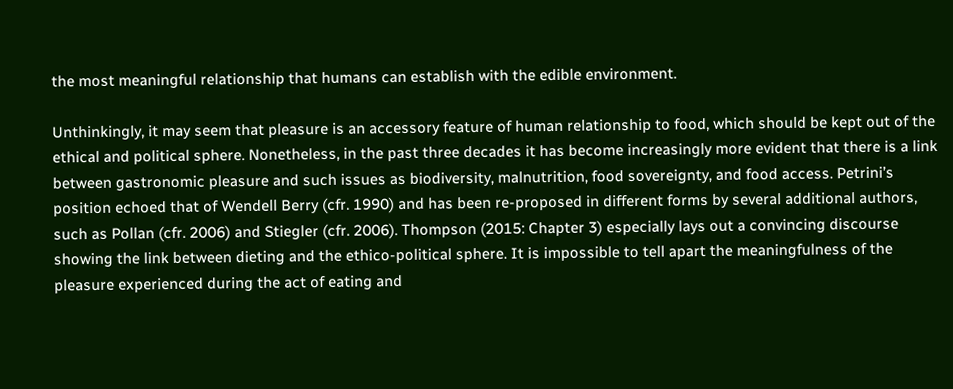the most meaningful relationship that humans can establish with the edible environment.

Unthinkingly, it may seem that pleasure is an accessory feature of human relationship to food, which should be kept out of the ethical and political sphere. Nonetheless, in the past three decades it has become increasingly more evident that there is a link between gastronomic pleasure and such issues as biodiversity, malnutrition, food sovereignty, and food access. Petrini’s position echoed that of Wendell Berry (cfr. 1990) and has been re-proposed in different forms by several additional authors, such as Pollan (cfr. 2006) and Stiegler (cfr. 2006). Thompson (2015: Chapter 3) especially lays out a convincing discourse showing the link between dieting and the ethico-political sphere. It is impossible to tell apart the meaningfulness of the pleasure experienced during the act of eating and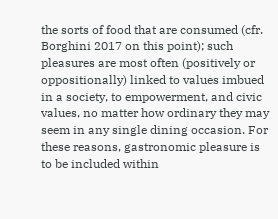the sorts of food that are consumed (cfr. Borghini 2017 on this point); such pleasures are most often (positively or oppositionally) linked to values imbued in a society, to empowerment, and civic values, no matter how ordinary they may seem in any single dining occasion. For these reasons, gastronomic pleasure is to be included within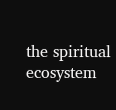the spiritual ecosystem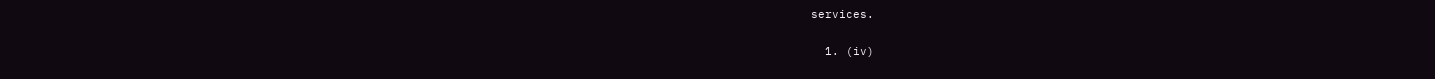services.

  1. (iv)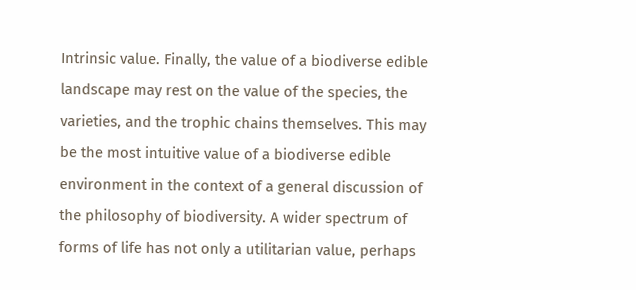Intrinsic value. Finally, the value of a biodiverse edible landscape may rest on the value of the species, the varieties, and the trophic chains themselves. This may be the most intuitive value of a biodiverse edible environment in the context of a general discussion of the philosophy of biodiversity. A wider spectrum of forms of life has not only a utilitarian value, perhaps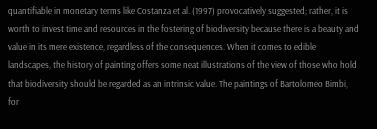quantifiable in monetary terms like Costanza et al. (1997) provocatively suggested; rather, it is worth to invest time and resources in the fostering of biodiversity because there is a beauty and value in its mere existence, regardless of the consequences. When it comes to edible landscapes, the history of painting offers some neat illustrations of the view of those who hold that biodiversity should be regarded as an intrinsic value. The paintings of Bartolomeo Bimbi, for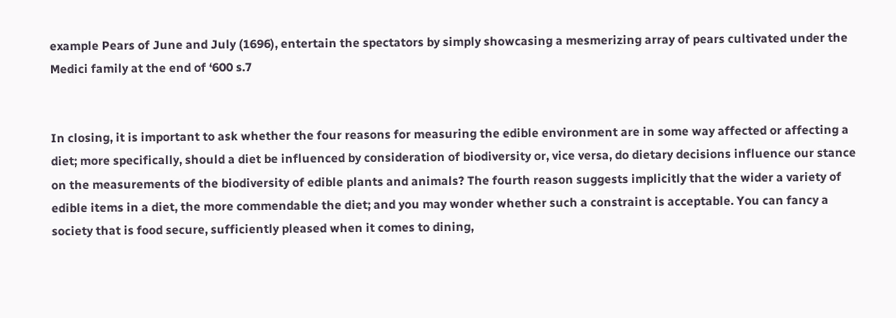example Pears of June and July (1696), entertain the spectators by simply showcasing a mesmerizing array of pears cultivated under the Medici family at the end of ‘600 s.7


In closing, it is important to ask whether the four reasons for measuring the edible environment are in some way affected or affecting a diet; more specifically, should a diet be influenced by consideration of biodiversity or, vice versa, do dietary decisions influence our stance on the measurements of the biodiversity of edible plants and animals? The fourth reason suggests implicitly that the wider a variety of edible items in a diet, the more commendable the diet; and you may wonder whether such a constraint is acceptable. You can fancy a society that is food secure, sufficiently pleased when it comes to dining,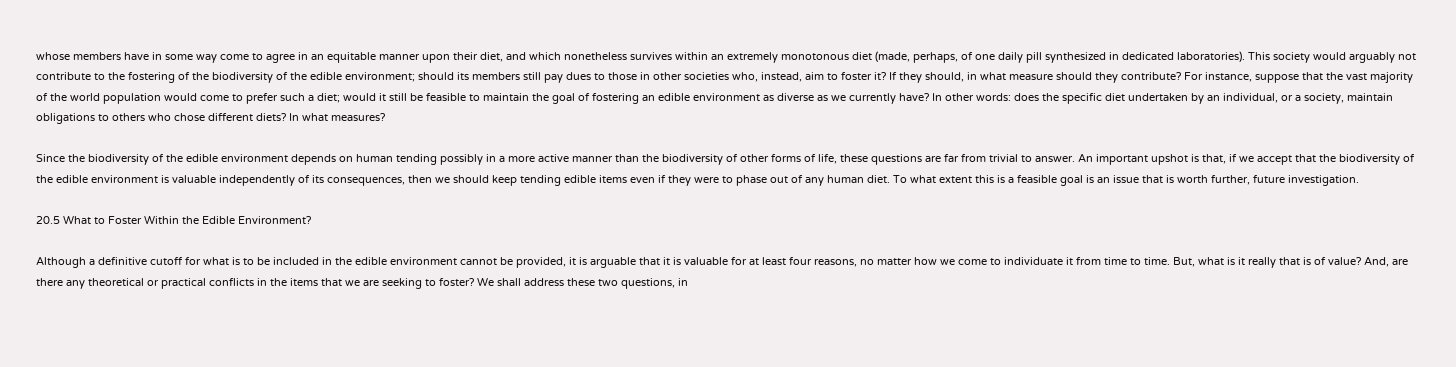whose members have in some way come to agree in an equitable manner upon their diet, and which nonetheless survives within an extremely monotonous diet (made, perhaps, of one daily pill synthesized in dedicated laboratories). This society would arguably not contribute to the fostering of the biodiversity of the edible environment; should its members still pay dues to those in other societies who, instead, aim to foster it? If they should, in what measure should they contribute? For instance, suppose that the vast majority of the world population would come to prefer such a diet; would it still be feasible to maintain the goal of fostering an edible environment as diverse as we currently have? In other words: does the specific diet undertaken by an individual, or a society, maintain obligations to others who chose different diets? In what measures?

Since the biodiversity of the edible environment depends on human tending possibly in a more active manner than the biodiversity of other forms of life, these questions are far from trivial to answer. An important upshot is that, if we accept that the biodiversity of the edible environment is valuable independently of its consequences, then we should keep tending edible items even if they were to phase out of any human diet. To what extent this is a feasible goal is an issue that is worth further, future investigation.

20.5 What to Foster Within the Edible Environment?

Although a definitive cutoff for what is to be included in the edible environment cannot be provided, it is arguable that it is valuable for at least four reasons, no matter how we come to individuate it from time to time. But, what is it really that is of value? And, are there any theoretical or practical conflicts in the items that we are seeking to foster? We shall address these two questions, in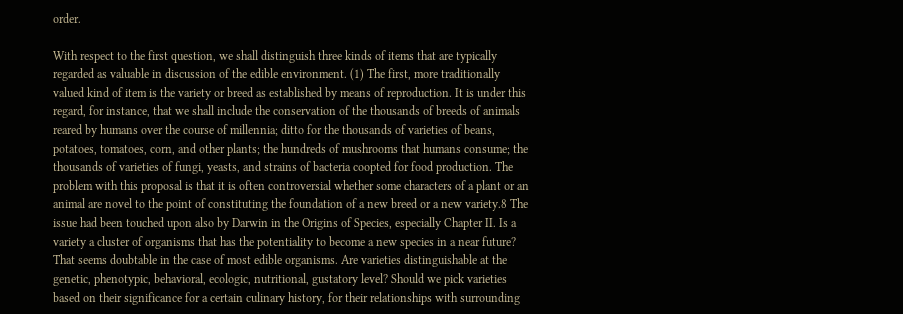order.

With respect to the first question, we shall distinguish three kinds of items that are typically regarded as valuable in discussion of the edible environment. (1) The first, more traditionally valued kind of item is the variety or breed as established by means of reproduction. It is under this regard, for instance, that we shall include the conservation of the thousands of breeds of animals reared by humans over the course of millennia; ditto for the thousands of varieties of beans, potatoes, tomatoes, corn, and other plants; the hundreds of mushrooms that humans consume; the thousands of varieties of fungi, yeasts, and strains of bacteria coopted for food production. The problem with this proposal is that it is often controversial whether some characters of a plant or an animal are novel to the point of constituting the foundation of a new breed or a new variety.8 The issue had been touched upon also by Darwin in the Origins of Species, especially Chapter II. Is a variety a cluster of organisms that has the potentiality to become a new species in a near future? That seems doubtable in the case of most edible organisms. Are varieties distinguishable at the genetic, phenotypic, behavioral, ecologic, nutritional, gustatory level? Should we pick varieties based on their significance for a certain culinary history, for their relationships with surrounding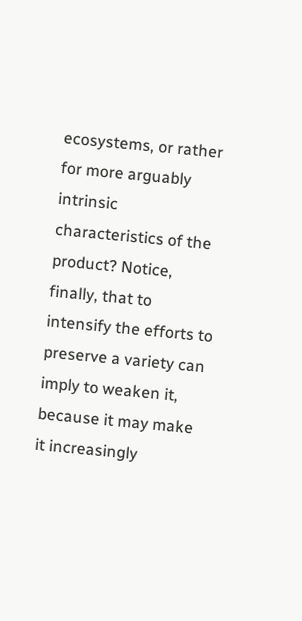ecosystems, or rather for more arguably intrinsic characteristics of the product? Notice, finally, that to intensify the efforts to preserve a variety can imply to weaken it, because it may make it increasingly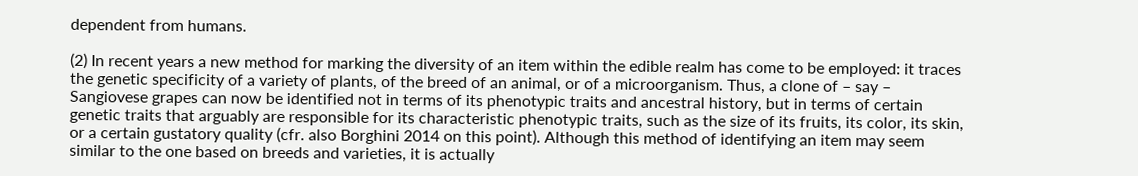dependent from humans.

(2) In recent years a new method for marking the diversity of an item within the edible realm has come to be employed: it traces the genetic specificity of a variety of plants, of the breed of an animal, or of a microorganism. Thus, a clone of – say – Sangiovese grapes can now be identified not in terms of its phenotypic traits and ancestral history, but in terms of certain genetic traits that arguably are responsible for its characteristic phenotypic traits, such as the size of its fruits, its color, its skin, or a certain gustatory quality (cfr. also Borghini 2014 on this point). Although this method of identifying an item may seem similar to the one based on breeds and varieties, it is actually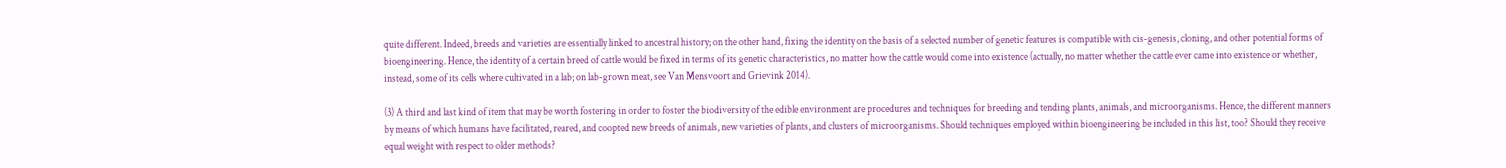quite different. Indeed, breeds and varieties are essentially linked to ancestral history; on the other hand, fixing the identity on the basis of a selected number of genetic features is compatible with cis-genesis, cloning, and other potential forms of bioengineering. Hence, the identity of a certain breed of cattle would be fixed in terms of its genetic characteristics, no matter how the cattle would come into existence (actually, no matter whether the cattle ever came into existence or whether, instead, some of its cells where cultivated in a lab; on lab-grown meat, see Van Mensvoort and Grievink 2014).

(3) A third and last kind of item that may be worth fostering in order to foster the biodiversity of the edible environment are procedures and techniques for breeding and tending plants, animals, and microorganisms. Hence, the different manners by means of which humans have facilitated, reared, and coopted new breeds of animals, new varieties of plants, and clusters of microorganisms. Should techniques employed within bioengineering be included in this list, too? Should they receive equal weight with respect to older methods?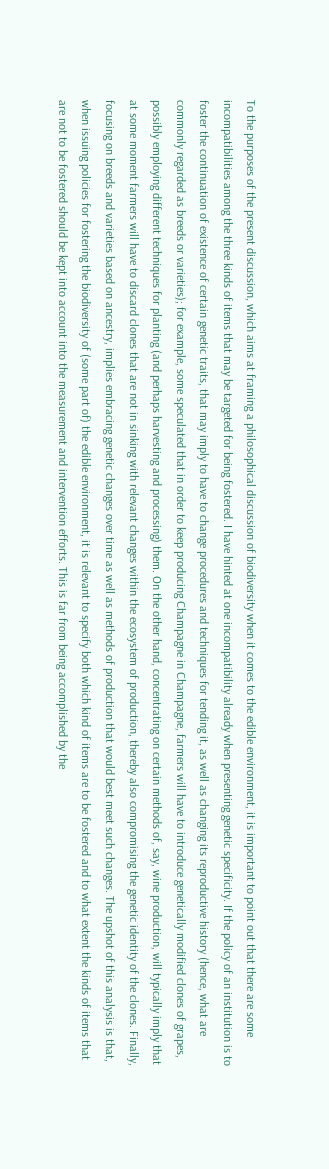To the purposes of the present discussion, which aims at framing a philosophical discussion of biodiversity when it comes to the edible environment, it is important to point out that there are some incompatibilities among the three kinds of items that may be targeted for being fostered. I have hinted at one incompatibility already when presenting genetic specificity. If the policy of an institution is to foster the continuation of existence of certain genetic traits, that may imply to have to change procedures and techniques for tending it, as well as changing its reproductive history (hence, what are commonly regarded as breeds or varieties); for example, some speculated that in order to keep producing Champagne in Champagne, farmers will have to introduce genetically modified clones of grapes, possibly employing different techniques for planting (and perhaps harvesting and processing) them. On the other hand, concentrating on certain methods of, say, wine production, will typically imply that at some moment farmers will have to discard clones that are not in sinking with relevant changes within the ecosystem of production, thereby also compromising the genetic identity of the clones. Finally, focusing on breeds and varieties based on ancestry, implies embracing genetic changes over time as well as methods of production that would best meet such changes. The upshot of this analysis is that, when issuing policies for fostering the biodiversity of (some part of) the edible environment, it is relevant to specify both which kind of items are to be fostered and to what extent the kinds of items that are not to be fostered should be kept into account into the measurement and intervention efforts. This is far from being accomplished by the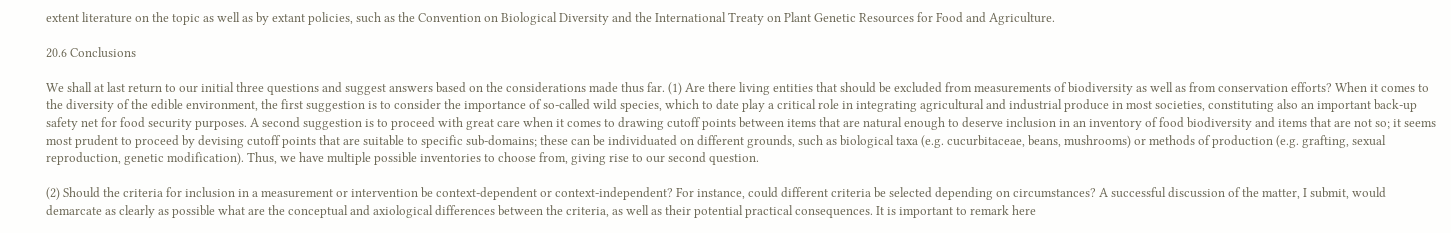extent literature on the topic as well as by extant policies, such as the Convention on Biological Diversity and the International Treaty on Plant Genetic Resources for Food and Agriculture.

20.6 Conclusions

We shall at last return to our initial three questions and suggest answers based on the considerations made thus far. (1) Are there living entities that should be excluded from measurements of biodiversity as well as from conservation efforts? When it comes to the diversity of the edible environment, the first suggestion is to consider the importance of so-called wild species, which to date play a critical role in integrating agricultural and industrial produce in most societies, constituting also an important back-up safety net for food security purposes. A second suggestion is to proceed with great care when it comes to drawing cutoff points between items that are natural enough to deserve inclusion in an inventory of food biodiversity and items that are not so; it seems most prudent to proceed by devising cutoff points that are suitable to specific sub-domains; these can be individuated on different grounds, such as biological taxa (e.g. cucurbitaceae, beans, mushrooms) or methods of production (e.g. grafting, sexual reproduction, genetic modification). Thus, we have multiple possible inventories to choose from, giving rise to our second question.

(2) Should the criteria for inclusion in a measurement or intervention be context-dependent or context-independent? For instance, could different criteria be selected depending on circumstances? A successful discussion of the matter, I submit, would demarcate as clearly as possible what are the conceptual and axiological differences between the criteria, as well as their potential practical consequences. It is important to remark here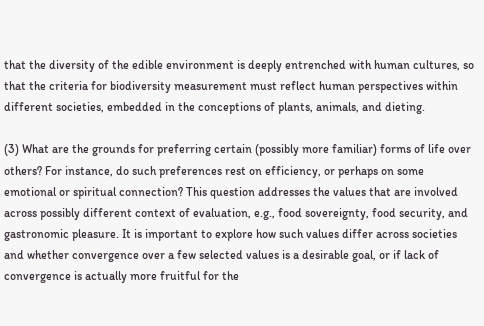that the diversity of the edible environment is deeply entrenched with human cultures, so that the criteria for biodiversity measurement must reflect human perspectives within different societies, embedded in the conceptions of plants, animals, and dieting.

(3) What are the grounds for preferring certain (possibly more familiar) forms of life over others? For instance, do such preferences rest on efficiency, or perhaps on some emotional or spiritual connection? This question addresses the values that are involved across possibly different context of evaluation, e.g., food sovereignty, food security, and gastronomic pleasure. It is important to explore how such values differ across societies and whether convergence over a few selected values is a desirable goal, or if lack of convergence is actually more fruitful for the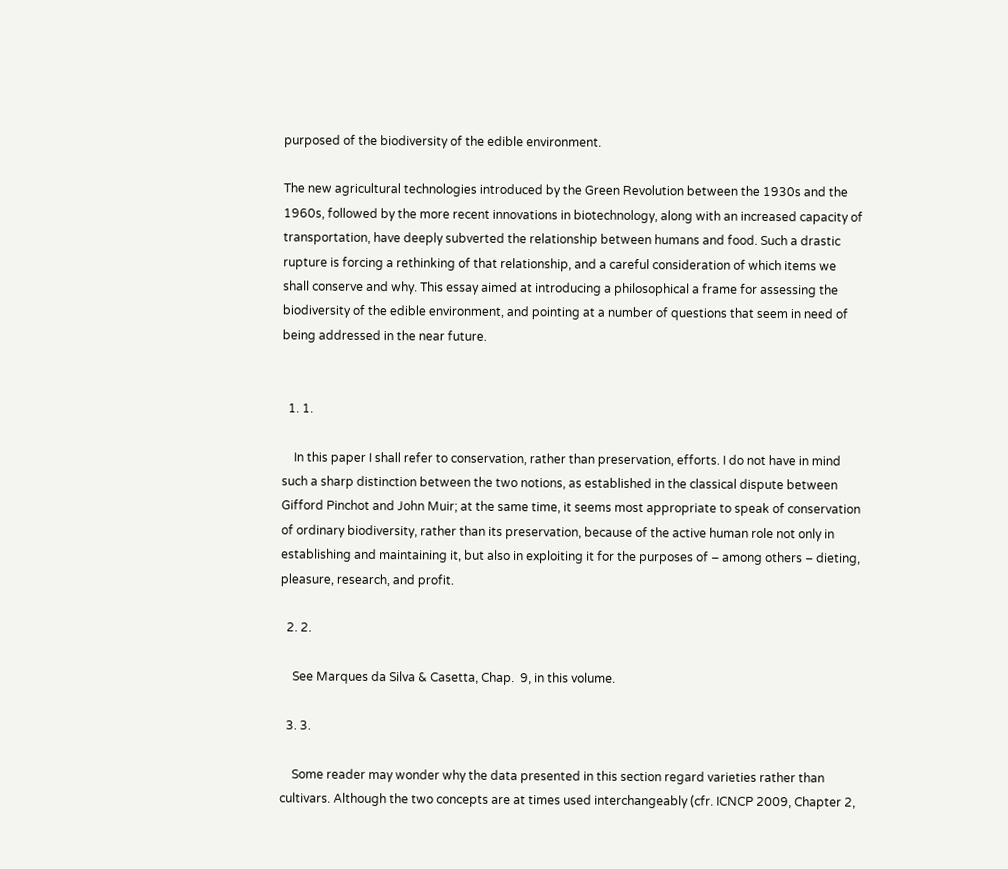purposed of the biodiversity of the edible environment.

The new agricultural technologies introduced by the Green Revolution between the 1930s and the 1960s, followed by the more recent innovations in biotechnology, along with an increased capacity of transportation, have deeply subverted the relationship between humans and food. Such a drastic rupture is forcing a rethinking of that relationship, and a careful consideration of which items we shall conserve and why. This essay aimed at introducing a philosophical a frame for assessing the biodiversity of the edible environment, and pointing at a number of questions that seem in need of being addressed in the near future.


  1. 1.

    In this paper I shall refer to conservation, rather than preservation, efforts. I do not have in mind such a sharp distinction between the two notions, as established in the classical dispute between Gifford Pinchot and John Muir; at the same time, it seems most appropriate to speak of conservation of ordinary biodiversity, rather than its preservation, because of the active human role not only in establishing and maintaining it, but also in exploiting it for the purposes of – among others – dieting, pleasure, research, and profit.

  2. 2.

    See Marques da Silva & Casetta, Chap.  9, in this volume.

  3. 3.

    Some reader may wonder why the data presented in this section regard varieties rather than cultivars. Although the two concepts are at times used interchangeably (cfr. ICNCP 2009, Chapter 2,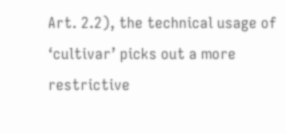Art. 2.2), the technical usage of ‘cultivar’ picks out a more restrictive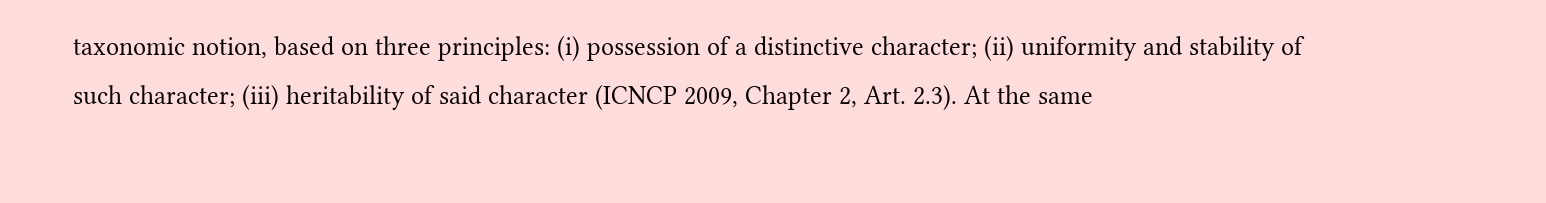taxonomic notion, based on three principles: (i) possession of a distinctive character; (ii) uniformity and stability of such character; (iii) heritability of said character (ICNCP 2009, Chapter 2, Art. 2.3). At the same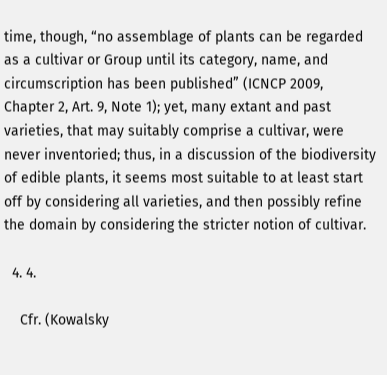time, though, “no assemblage of plants can be regarded as a cultivar or Group until its category, name, and circumscription has been published” (ICNCP 2009, Chapter 2, Art. 9, Note 1); yet, many extant and past varieties, that may suitably comprise a cultivar, were never inventoried; thus, in a discussion of the biodiversity of edible plants, it seems most suitable to at least start off by considering all varieties, and then possibly refine the domain by considering the stricter notion of cultivar.

  4. 4.

    Cfr. (Kowalsky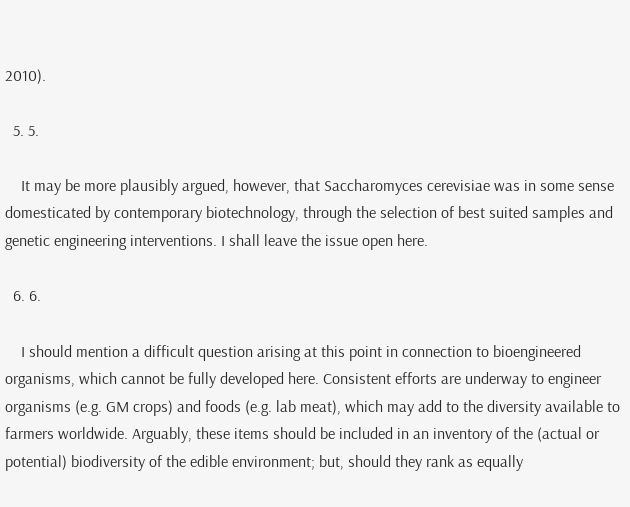2010).

  5. 5.

    It may be more plausibly argued, however, that Saccharomyces cerevisiae was in some sense domesticated by contemporary biotechnology, through the selection of best suited samples and genetic engineering interventions. I shall leave the issue open here.

  6. 6.

    I should mention a difficult question arising at this point in connection to bioengineered organisms, which cannot be fully developed here. Consistent efforts are underway to engineer organisms (e.g. GM crops) and foods (e.g. lab meat), which may add to the diversity available to farmers worldwide. Arguably, these items should be included in an inventory of the (actual or potential) biodiversity of the edible environment; but, should they rank as equally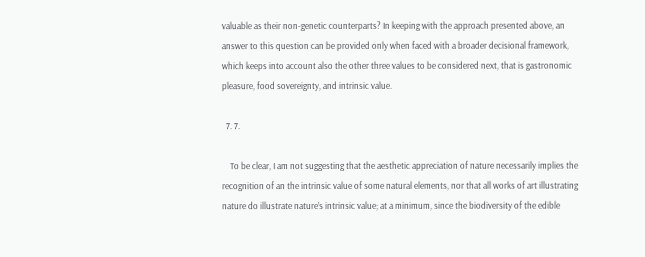valuable as their non-genetic counterparts? In keeping with the approach presented above, an answer to this question can be provided only when faced with a broader decisional framework, which keeps into account also the other three values to be considered next, that is gastronomic pleasure, food sovereignty, and intrinsic value.

  7. 7.

    To be clear, I am not suggesting that the aesthetic appreciation of nature necessarily implies the recognition of an the intrinsic value of some natural elements, nor that all works of art illustrating nature do illustrate nature’s intrinsic value; at a minimum, since the biodiversity of the edible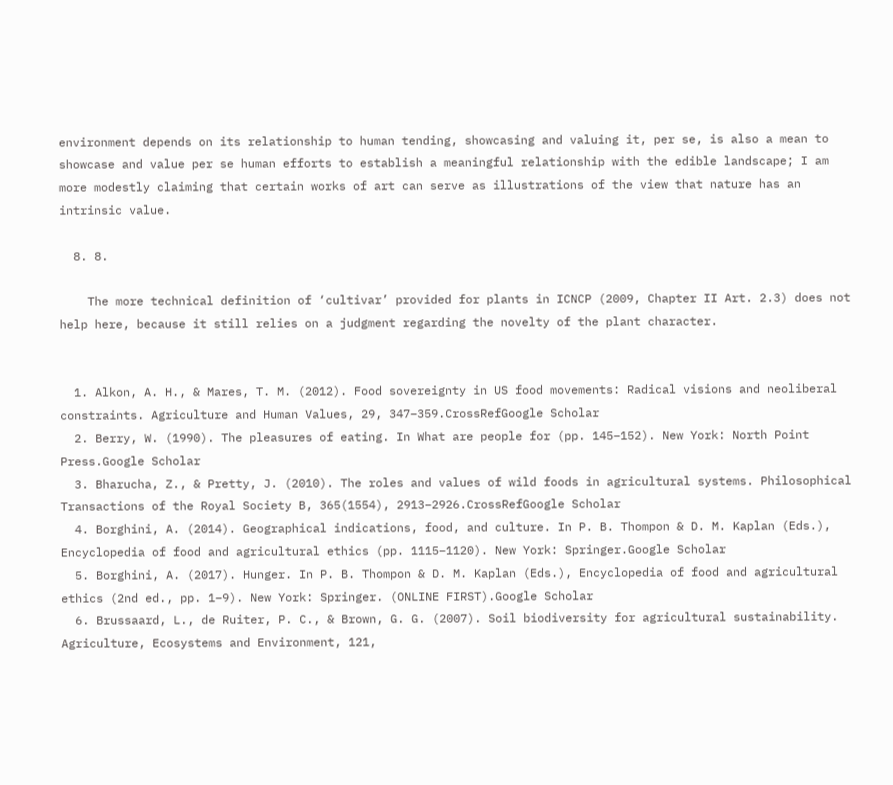environment depends on its relationship to human tending, showcasing and valuing it, per se, is also a mean to showcase and value per se human efforts to establish a meaningful relationship with the edible landscape; I am more modestly claiming that certain works of art can serve as illustrations of the view that nature has an intrinsic value.

  8. 8.

    The more technical definition of ‘cultivar’ provided for plants in ICNCP (2009, Chapter II Art. 2.3) does not help here, because it still relies on a judgment regarding the novelty of the plant character.


  1. Alkon, A. H., & Mares, T. M. (2012). Food sovereignty in US food movements: Radical visions and neoliberal constraints. Agriculture and Human Values, 29, 347–359.CrossRefGoogle Scholar
  2. Berry, W. (1990). The pleasures of eating. In What are people for (pp. 145–152). New York: North Point Press.Google Scholar
  3. Bharucha, Z., & Pretty, J. (2010). The roles and values of wild foods in agricultural systems. Philosophical Transactions of the Royal Society B, 365(1554), 2913–2926.CrossRefGoogle Scholar
  4. Borghini, A. (2014). Geographical indications, food, and culture. In P. B. Thompon & D. M. Kaplan (Eds.), Encyclopedia of food and agricultural ethics (pp. 1115–1120). New York: Springer.Google Scholar
  5. Borghini, A. (2017). Hunger. In P. B. Thompon & D. M. Kaplan (Eds.), Encyclopedia of food and agricultural ethics (2nd ed., pp. 1–9). New York: Springer. (ONLINE FIRST).Google Scholar
  6. Brussaard, L., de Ruiter, P. C., & Brown, G. G. (2007). Soil biodiversity for agricultural sustainability. Agriculture, Ecosystems and Environment, 121,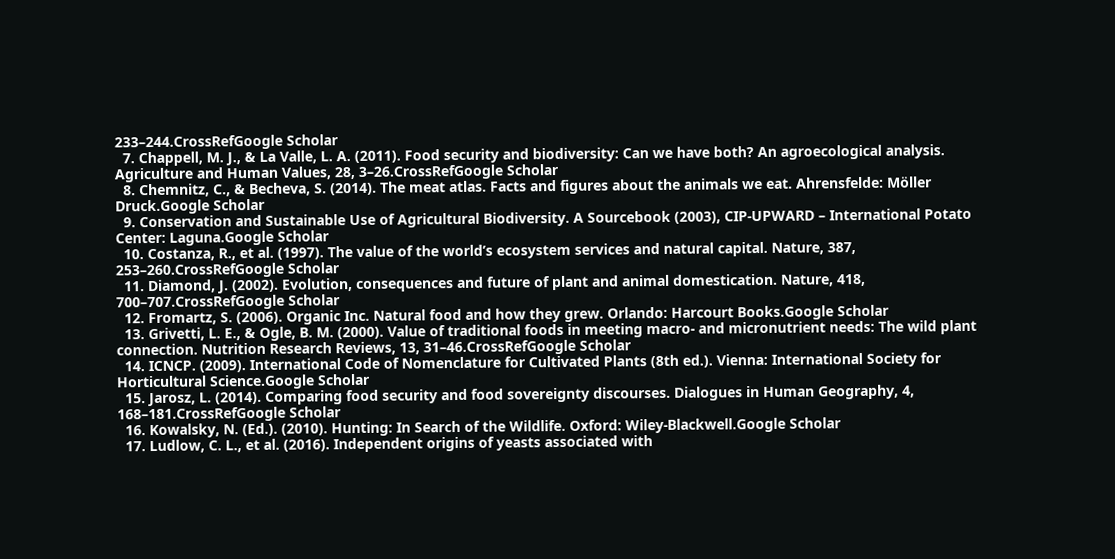233–244.CrossRefGoogle Scholar
  7. Chappell, M. J., & La Valle, L. A. (2011). Food security and biodiversity: Can we have both? An agroecological analysis. Agriculture and Human Values, 28, 3–26.CrossRefGoogle Scholar
  8. Chemnitz, C., & Becheva, S. (2014). The meat atlas. Facts and figures about the animals we eat. Ahrensfelde: Möller Druck.Google Scholar
  9. Conservation and Sustainable Use of Agricultural Biodiversity. A Sourcebook (2003), CIP-UPWARD – International Potato Center: Laguna.Google Scholar
  10. Costanza, R., et al. (1997). The value of the world’s ecosystem services and natural capital. Nature, 387, 253–260.CrossRefGoogle Scholar
  11. Diamond, J. (2002). Evolution, consequences and future of plant and animal domestication. Nature, 418, 700–707.CrossRefGoogle Scholar
  12. Fromartz, S. (2006). Organic Inc. Natural food and how they grew. Orlando: Harcourt Books.Google Scholar
  13. Grivetti, L. E., & Ogle, B. M. (2000). Value of traditional foods in meeting macro- and micronutrient needs: The wild plant connection. Nutrition Research Reviews, 13, 31–46.CrossRefGoogle Scholar
  14. ICNCP. (2009). International Code of Nomenclature for Cultivated Plants (8th ed.). Vienna: International Society for Horticultural Science.Google Scholar
  15. Jarosz, L. (2014). Comparing food security and food sovereignty discourses. Dialogues in Human Geography, 4, 168–181.CrossRefGoogle Scholar
  16. Kowalsky, N. (Ed.). (2010). Hunting: In Search of the Wildlife. Oxford: Wiley-Blackwell.Google Scholar
  17. Ludlow, C. L., et al. (2016). Independent origins of yeasts associated with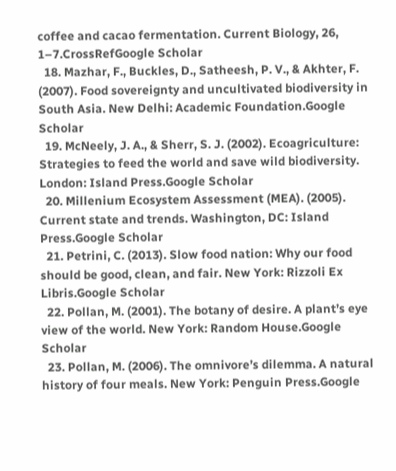coffee and cacao fermentation. Current Biology, 26, 1–7.CrossRefGoogle Scholar
  18. Mazhar, F., Buckles, D., Satheesh, P. V., & Akhter, F. (2007). Food sovereignty and uncultivated biodiversity in South Asia. New Delhi: Academic Foundation.Google Scholar
  19. McNeely, J. A., & Sherr, S. J. (2002). Ecoagriculture: Strategies to feed the world and save wild biodiversity. London: Island Press.Google Scholar
  20. Millenium Ecosystem Assessment (MEA). (2005). Current state and trends. Washington, DC: Island Press.Google Scholar
  21. Petrini, C. (2013). Slow food nation: Why our food should be good, clean, and fair. New York: Rizzoli Ex Libris.Google Scholar
  22. Pollan, M. (2001). The botany of desire. A plant’s eye view of the world. New York: Random House.Google Scholar
  23. Pollan, M. (2006). The omnivore’s dilemma. A natural history of four meals. New York: Penguin Press.Google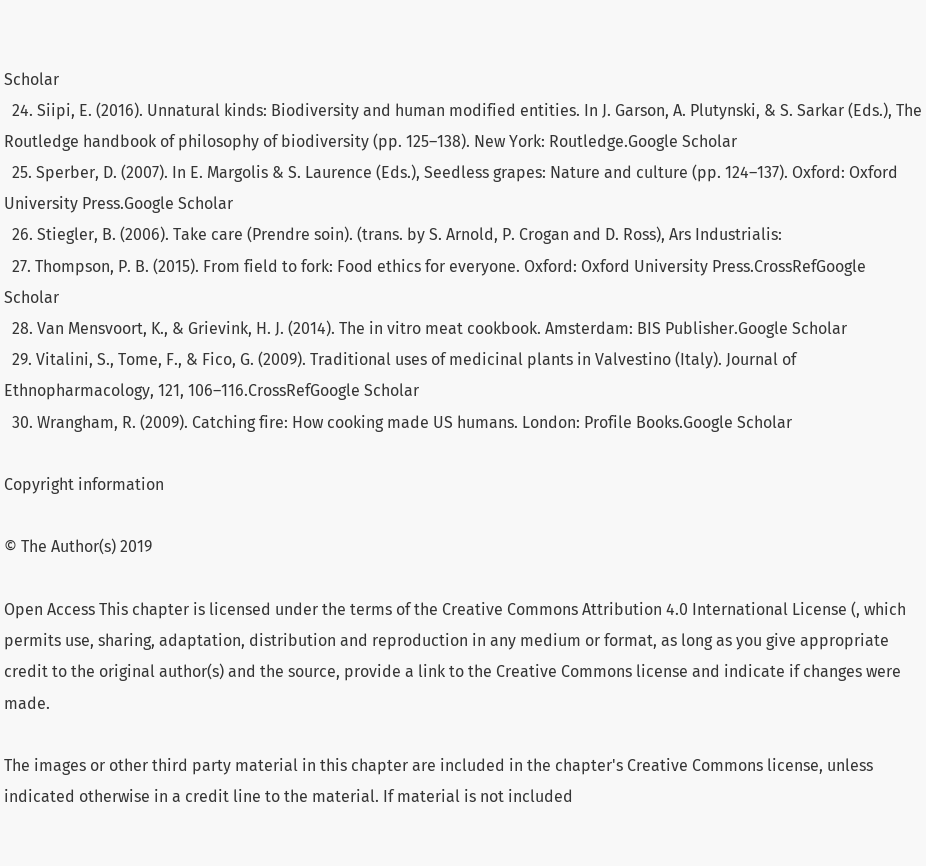Scholar
  24. Siipi, E. (2016). Unnatural kinds: Biodiversity and human modified entities. In J. Garson, A. Plutynski, & S. Sarkar (Eds.), The Routledge handbook of philosophy of biodiversity (pp. 125–138). New York: Routledge.Google Scholar
  25. Sperber, D. (2007). In E. Margolis & S. Laurence (Eds.), Seedless grapes: Nature and culture (pp. 124–137). Oxford: Oxford University Press.Google Scholar
  26. Stiegler, B. (2006). Take care (Prendre soin). (trans. by S. Arnold, P. Crogan and D. Ross), Ars Industrialis:
  27. Thompson, P. B. (2015). From field to fork: Food ethics for everyone. Oxford: Oxford University Press.CrossRefGoogle Scholar
  28. Van Mensvoort, K., & Grievink, H. J. (2014). The in vitro meat cookbook. Amsterdam: BIS Publisher.Google Scholar
  29. Vitalini, S., Tome, F., & Fico, G. (2009). Traditional uses of medicinal plants in Valvestino (Italy). Journal of Ethnopharmacology, 121, 106–116.CrossRefGoogle Scholar
  30. Wrangham, R. (2009). Catching fire: How cooking made US humans. London: Profile Books.Google Scholar

Copyright information

© The Author(s) 2019

Open Access This chapter is licensed under the terms of the Creative Commons Attribution 4.0 International License (, which permits use, sharing, adaptation, distribution and reproduction in any medium or format, as long as you give appropriate credit to the original author(s) and the source, provide a link to the Creative Commons license and indicate if changes were made.

The images or other third party material in this chapter are included in the chapter's Creative Commons license, unless indicated otherwise in a credit line to the material. If material is not included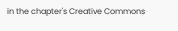in the chapter's Creative Commons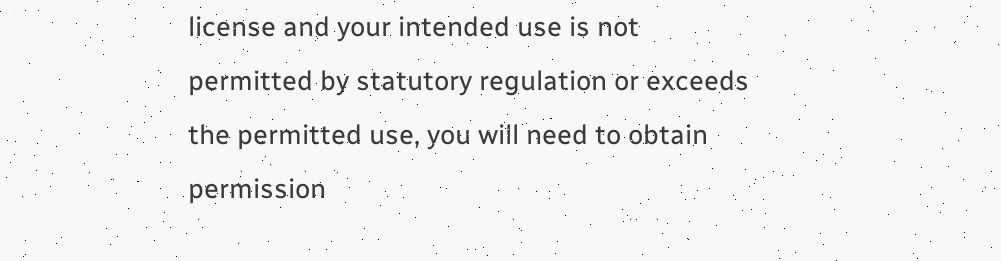license and your intended use is not permitted by statutory regulation or exceeds the permitted use, you will need to obtain permission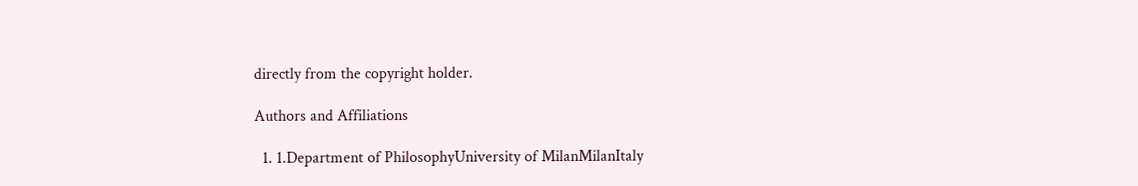directly from the copyright holder.

Authors and Affiliations

  1. 1.Department of PhilosophyUniversity of MilanMilanItaly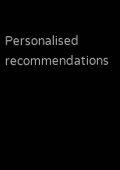Personalised recommendations